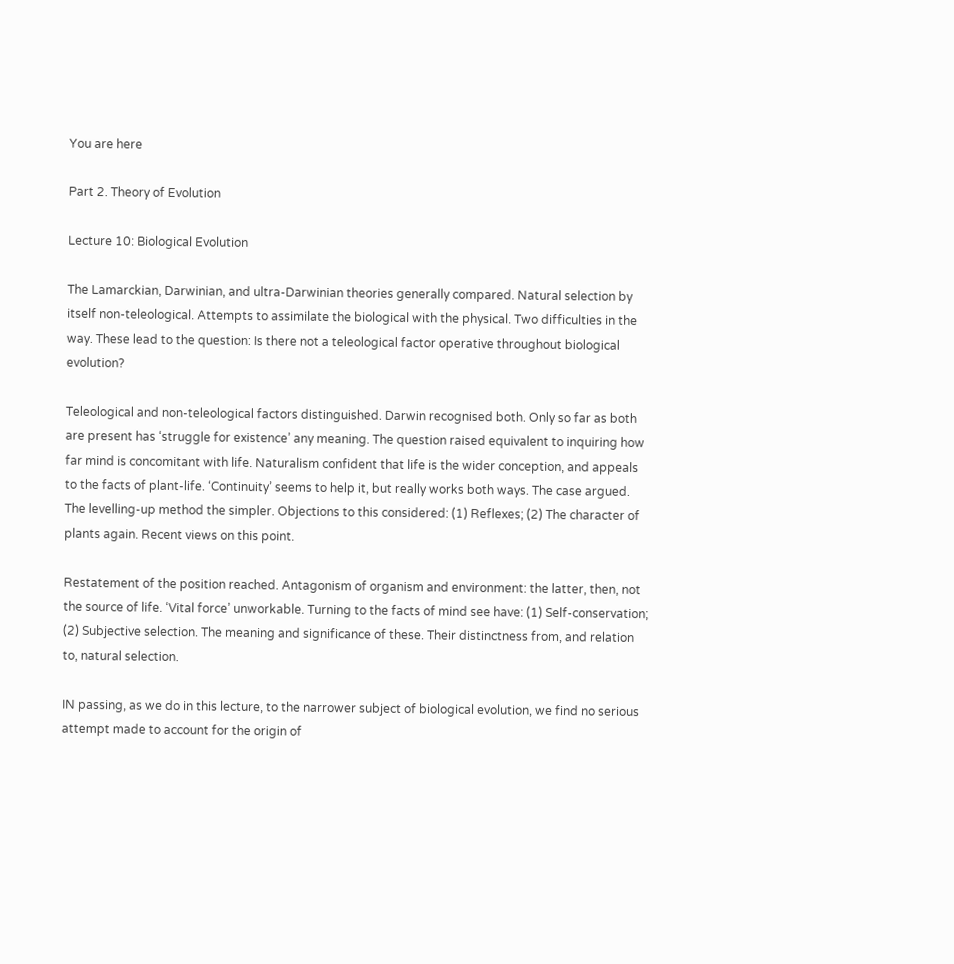You are here

Part 2. Theory of Evolution

Lecture 10: Biological Evolution

The Lamarckian, Darwinian, and ultra-Darwinian theories generally compared. Natural selection by itself non-teleological. Attempts to assimilate the biological with the physical. Two difficulties in the way. These lead to the question: Is there not a teleological factor operative throughout biological evolution?

Teleological and non-teleological factors distinguished. Darwin recognised both. Only so far as both are present has ‘struggle for existence’ any meaning. The question raised equivalent to inquiring how far mind is concomitant with life. Naturalism confident that life is the wider conception, and appeals to the facts of plant-life. ‘Continuity’ seems to help it, but really works both ways. The case argued. The levelling-up method the simpler. Objections to this considered: (1) Reflexes; (2) The character of plants again. Recent views on this point.

Restatement of the position reached. Antagonism of organism and environment: the latter, then, not the source of life. ‘Vital force’ unworkable. Turning to the facts of mind see have: (1) Self-conservation; (2) Subjective selection. The meaning and significance of these. Their distinctness from, and relation to, natural selection.

IN passing, as we do in this lecture, to the narrower subject of biological evolution, we find no serious attempt made to account for the origin of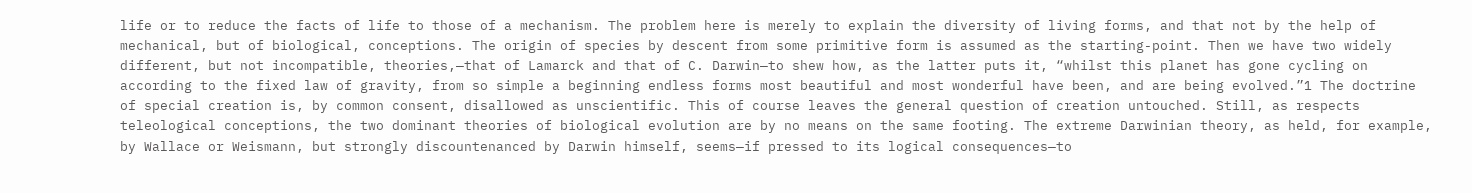life or to reduce the facts of life to those of a mechanism. The problem here is merely to explain the diversity of living forms, and that not by the help of mechanical, but of biological, conceptions. The origin of species by descent from some primitive form is assumed as the starting-point. Then we have two widely different, but not incompatible, theories,—that of Lamarck and that of C. Darwin—to shew how, as the latter puts it, “whilst this planet has gone cycling on according to the fixed law of gravity, from so simple a beginning endless forms most beautiful and most wonderful have been, and are being evolved.”1 The doctrine of special creation is, by common consent, disallowed as unscientific. This of course leaves the general question of creation untouched. Still, as respects teleological conceptions, the two dominant theories of biological evolution are by no means on the same footing. The extreme Darwinian theory, as held, for example, by Wallace or Weismann, but strongly discountenanced by Darwin himself, seems—if pressed to its logical consequences—to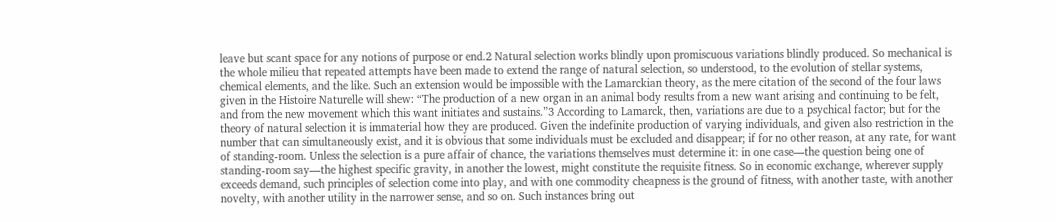leave but scant space for any notions of purpose or end.2 Natural selection works blindly upon promiscuous variations blindly produced. So mechanical is the whole milieu that repeated attempts have been made to extend the range of natural selection, so understood, to the evolution of stellar systems, chemical elements, and the like. Such an extension would be impossible with the Lamarckian theory, as the mere citation of the second of the four laws given in the Histoire Naturelle will shew: “The production of a new organ in an animal body results from a new want arising and continuing to be felt, and from the new movement which this want initiates and sustains.”3 According to Lamarck, then, variations are due to a psychical factor; but for the theory of natural selection it is immaterial how they are produced. Given the indefinite production of varying individuals, and given also restriction in the number that can simultaneously exist, and it is obvious that some individuals must be excluded and disappear; if for no other reason, at any rate, for want of standing-room. Unless the selection is a pure affair of chance, the variations themselves must determine it: in one case—the question being one of standing-room say—the highest specific gravity, in another the lowest, might constitute the requisite fitness. So in economic exchange, wherever supply exceeds demand, such principles of selection come into play, and with one commodity cheapness is the ground of fitness, with another taste, with another novelty, with another utility in the narrower sense, and so on. Such instances bring out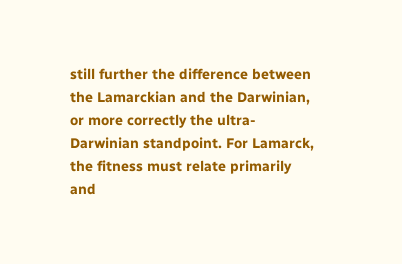still further the difference between the Lamarckian and the Darwinian, or more correctly the ultra-Darwinian standpoint. For Lamarck, the fitness must relate primarily and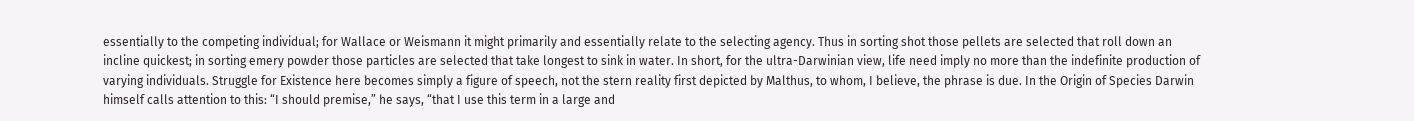essentially to the competing individual; for Wallace or Weismann it might primarily and essentially relate to the selecting agency. Thus in sorting shot those pellets are selected that roll down an incline quickest; in sorting emery powder those particles are selected that take longest to sink in water. In short, for the ultra-Darwinian view, life need imply no more than the indefinite production of varying individuals. Struggle for Existence here becomes simply a figure of speech, not the stern reality first depicted by Malthus, to whom, I believe, the phrase is due. In the Origin of Species Darwin himself calls attention to this: “I should premise,” he says, “that I use this term in a large and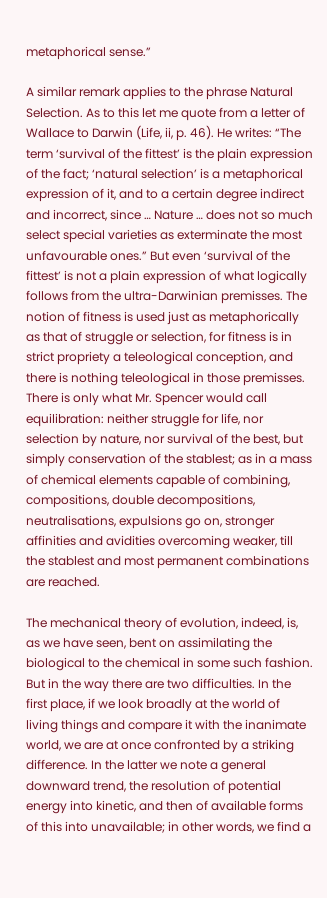metaphorical sense.”

A similar remark applies to the phrase Natural Selection. As to this let me quote from a letter of Wallace to Darwin (Life, ii, p. 46). He writes: “The term ‘survival of the fittest’ is the plain expression of the fact; ‘natural selection’ is a metaphorical expression of it, and to a certain degree indirect and incorrect, since … Nature … does not so much select special varieties as exterminate the most unfavourable ones.” But even ‘survival of the fittest’ is not a plain expression of what logically follows from the ultra-Darwinian premisses. The notion of fitness is used just as metaphorically as that of struggle or selection, for fitness is in strict propriety a teleological conception, and there is nothing teleological in those premisses. There is only what Mr. Spencer would call equilibration: neither struggle for life, nor selection by nature, nor survival of the best, but simply conservation of the stablest; as in a mass of chemical elements capable of combining, compositions, double decompositions, neutralisations, expulsions go on, stronger affinities and avidities overcoming weaker, till the stablest and most permanent combinations are reached.

The mechanical theory of evolution, indeed, is, as we have seen, bent on assimilating the biological to the chemical in some such fashion. But in the way there are two difficulties. In the first place, if we look broadly at the world of living things and compare it with the inanimate world, we are at once confronted by a striking difference. In the latter we note a general downward trend, the resolution of potential energy into kinetic, and then of available forms of this into unavailable; in other words, we find a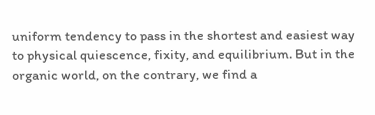uniform tendency to pass in the shortest and easiest way to physical quiescence, fixity, and equilibrium. But in the organic world, on the contrary, we find a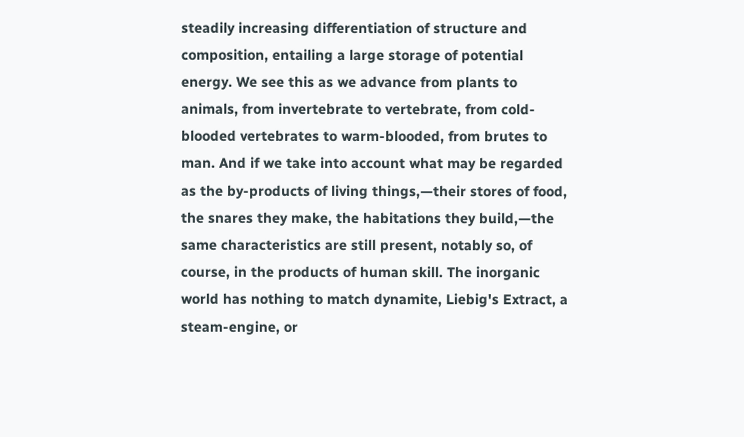steadily increasing differentiation of structure and composition, entailing a large storage of potential energy. We see this as we advance from plants to animals, from invertebrate to vertebrate, from cold-blooded vertebrates to warm-blooded, from brutes to man. And if we take into account what may be regarded as the by-products of living things,—their stores of food, the snares they make, the habitations they build,—the same characteristics are still present, notably so, of course, in the products of human skill. The inorganic world has nothing to match dynamite, Liebig's Extract, a steam-engine, or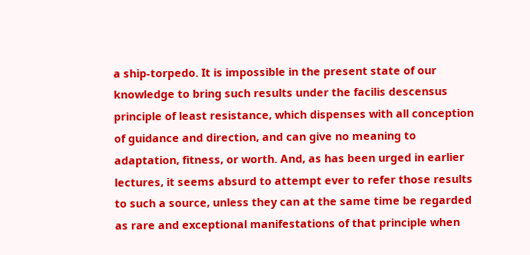a ship-torpedo. It is impossible in the present state of our knowledge to bring such results under the facilis descensus principle of least resistance, which dispenses with all conception of guidance and direction, and can give no meaning to adaptation, fitness, or worth. And, as has been urged in earlier lectures, it seems absurd to attempt ever to refer those results to such a source, unless they can at the same time be regarded as rare and exceptional manifestations of that principle when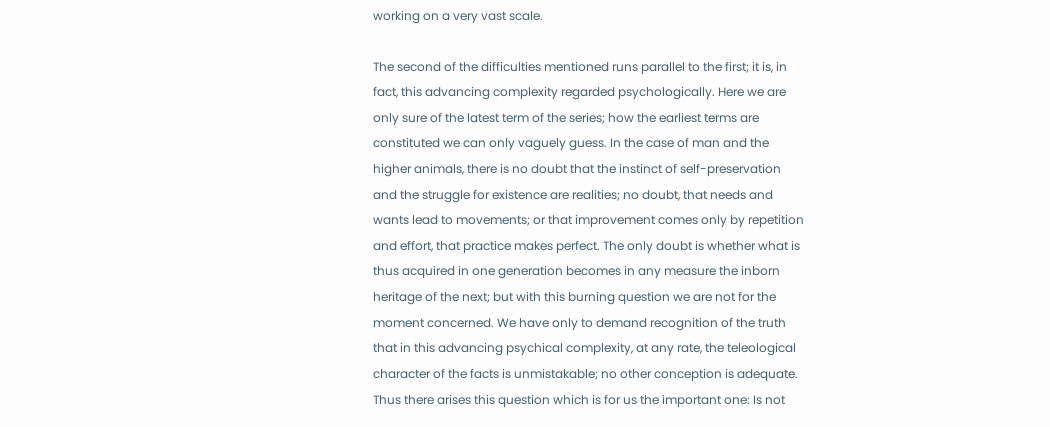working on a very vast scale.

The second of the difficulties mentioned runs parallel to the first; it is, in fact, this advancing complexity regarded psychologically. Here we are only sure of the latest term of the series; how the earliest terms are constituted we can only vaguely guess. In the case of man and the higher animals, there is no doubt that the instinct of self-preservation and the struggle for existence are realities; no doubt, that needs and wants lead to movements; or that improvement comes only by repetition and effort, that practice makes perfect. The only doubt is whether what is thus acquired in one generation becomes in any measure the inborn heritage of the next; but with this burning question we are not for the moment concerned. We have only to demand recognition of the truth that in this advancing psychical complexity, at any rate, the teleological character of the facts is unmistakable; no other conception is adequate. Thus there arises this question which is for us the important one: Is not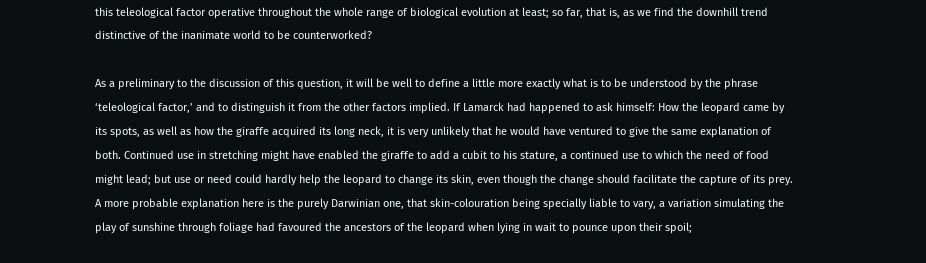this teleological factor operative throughout the whole range of biological evolution at least; so far, that is, as we find the downhill trend distinctive of the inanimate world to be counterworked?

As a preliminary to the discussion of this question, it will be well to define a little more exactly what is to be understood by the phrase ‘teleological factor,’ and to distinguish it from the other factors implied. If Lamarck had happened to ask himself: How the leopard came by its spots, as well as how the giraffe acquired its long neck, it is very unlikely that he would have ventured to give the same explanation of both. Continued use in stretching might have enabled the giraffe to add a cubit to his stature, a continued use to which the need of food might lead; but use or need could hardly help the leopard to change its skin, even though the change should facilitate the capture of its prey. A more probable explanation here is the purely Darwinian one, that skin-colouration being specially liable to vary, a variation simulating the play of sunshine through foliage had favoured the ancestors of the leopard when lying in wait to pounce upon their spoil;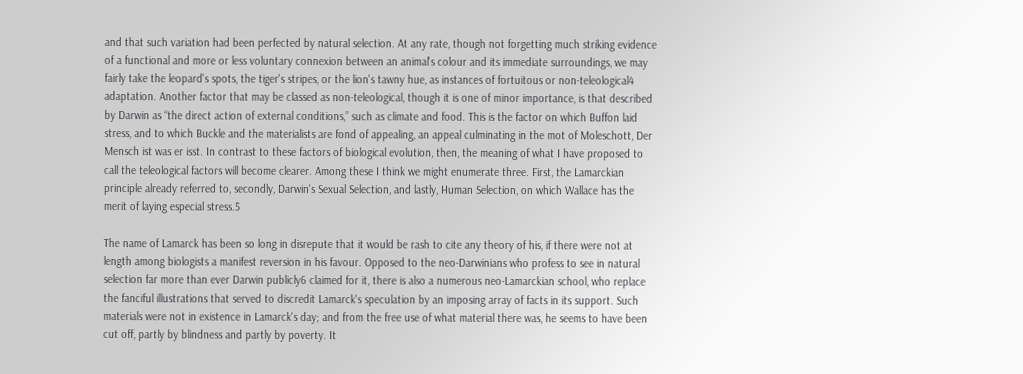and that such variation had been perfected by natural selection. At any rate, though not forgetting much striking evidence of a functional and more or less voluntary connexion between an animal's colour and its immediate surroundings, we may fairly take the leopard's spots, the tiger's stripes, or the lion's tawny hue, as instances of fortuitous or non-teleological4 adaptation. Another factor that may be classed as non-teleological, though it is one of minor importance, is that described by Darwin as “the direct action of external conditions,” such as climate and food. This is the factor on which Buffon laid stress, and to which Buckle and the materialists are fond of appealing, an appeal culminating in the mot of Moleschott, Der Mensch ist was er isst. In contrast to these factors of biological evolution, then, the meaning of what I have proposed to call the teleological factors will become clearer. Among these I think we might enumerate three. First, the Lamarckian principle already referred to, secondly, Darwin's Sexual Selection, and lastly, Human Selection, on which Wallace has the merit of laying especial stress.5

The name of Lamarck has been so long in disrepute that it would be rash to cite any theory of his, if there were not at length among biologists a manifest reversion in his favour. Opposed to the neo-Darwinians who profess to see in natural selection far more than ever Darwin publicly6 claimed for it, there is also a numerous neo-Lamarckian school, who replace the fanciful illustrations that served to discredit Lamarck's speculation by an imposing array of facts in its support. Such materials were not in existence in Lamarck's day; and from the free use of what material there was, he seems to have been cut off, partly by blindness and partly by poverty. It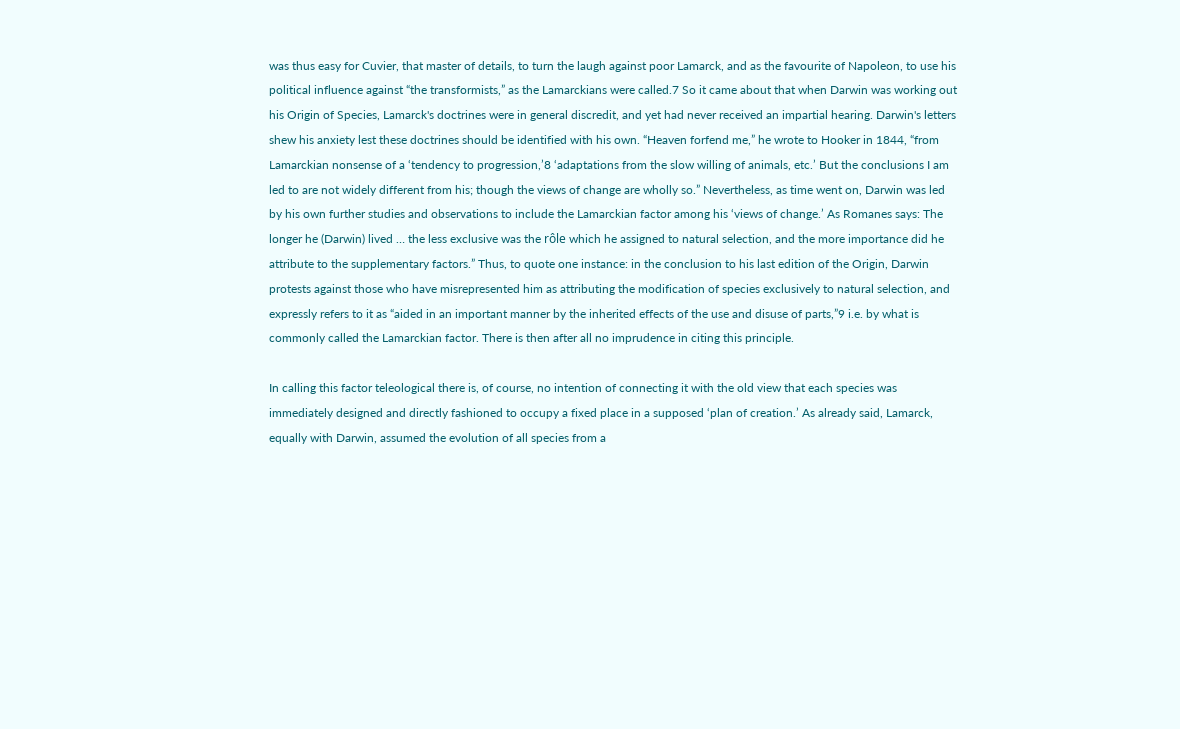was thus easy for Cuvier, that master of details, to turn the laugh against poor Lamarck, and as the favourite of Napoleon, to use his political influence against “the transformists,” as the Lamarckians were called.7 So it came about that when Darwin was working out his Origin of Species, Lamarck's doctrines were in general discredit, and yet had never received an impartial hearing. Darwin's letters shew his anxiety lest these doctrines should be identified with his own. “Heaven forfend me,” he wrote to Hooker in 1844, “from Lamarckian nonsense of a ‘tendency to progression,’8 ‘adaptations from the slow willing of animals, etc.’ But the conclusions I am led to are not widely different from his; though the views of change are wholly so.” Nevertheless, as time went on, Darwin was led by his own further studies and observations to include the Lamarckian factor among his ‘views of change.’ As Romanes says: The longer he (Darwin) lived … the less exclusive was the rôle which he assigned to natural selection, and the more importance did he attribute to the supplementary factors.” Thus, to quote one instance: in the conclusion to his last edition of the Origin, Darwin protests against those who have misrepresented him as attributing the modification of species exclusively to natural selection, and expressly refers to it as “aided in an important manner by the inherited effects of the use and disuse of parts,”9 i.e. by what is commonly called the Lamarckian factor. There is then after all no imprudence in citing this principle.

In calling this factor teleological there is, of course, no intention of connecting it with the old view that each species was immediately designed and directly fashioned to occupy a fixed place in a supposed ‘plan of creation.’ As already said, Lamarck, equally with Darwin, assumed the evolution of all species from a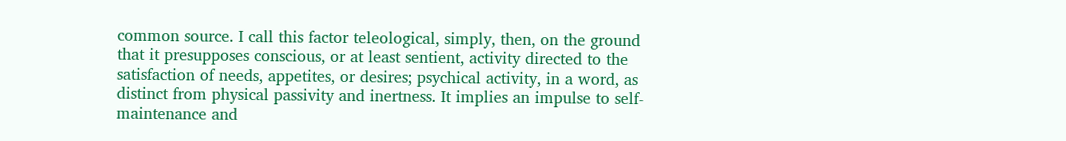common source. I call this factor teleological, simply, then, on the ground that it presupposes conscious, or at least sentient, activity directed to the satisfaction of needs, appetites, or desires; psychical activity, in a word, as distinct from physical passivity and inertness. It implies an impulse to self-maintenance and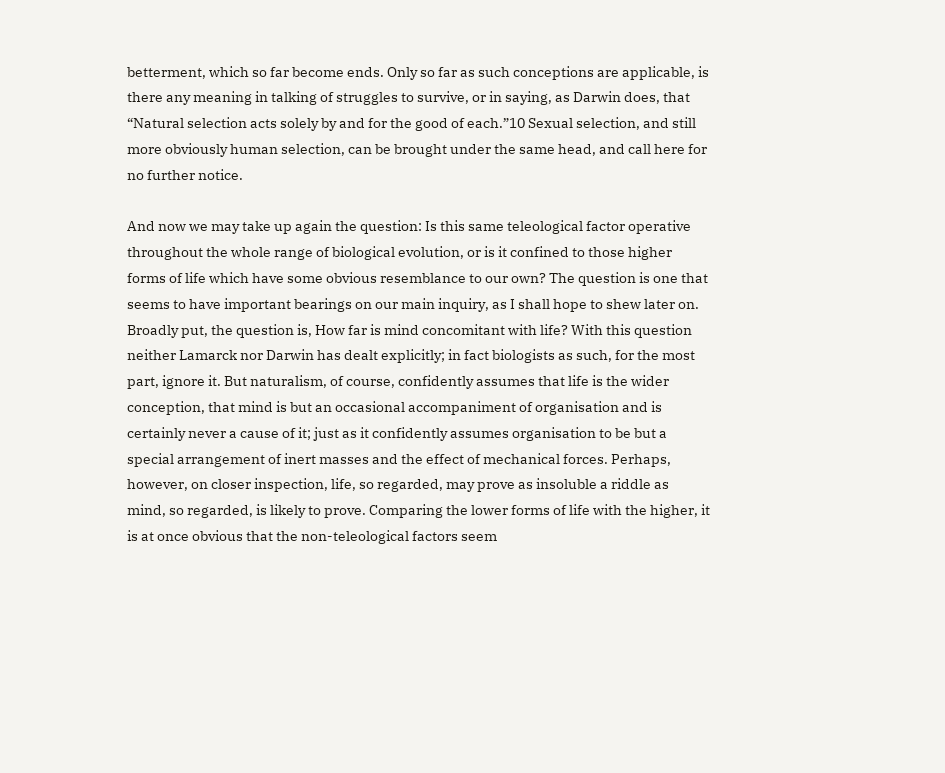betterment, which so far become ends. Only so far as such conceptions are applicable, is there any meaning in talking of struggles to survive, or in saying, as Darwin does, that “Natural selection acts solely by and for the good of each.”10 Sexual selection, and still more obviously human selection, can be brought under the same head, and call here for no further notice.

And now we may take up again the question: Is this same teleological factor operative throughout the whole range of biological evolution, or is it confined to those higher forms of life which have some obvious resemblance to our own? The question is one that seems to have important bearings on our main inquiry, as I shall hope to shew later on. Broadly put, the question is, How far is mind concomitant with life? With this question neither Lamarck nor Darwin has dealt explicitly; in fact biologists as such, for the most part, ignore it. But naturalism, of course, confidently assumes that life is the wider conception, that mind is but an occasional accompaniment of organisation and is certainly never a cause of it; just as it confidently assumes organisation to be but a special arrangement of inert masses and the effect of mechanical forces. Perhaps, however, on closer inspection, life, so regarded, may prove as insoluble a riddle as mind, so regarded, is likely to prove. Comparing the lower forms of life with the higher, it is at once obvious that the non-teleological factors seem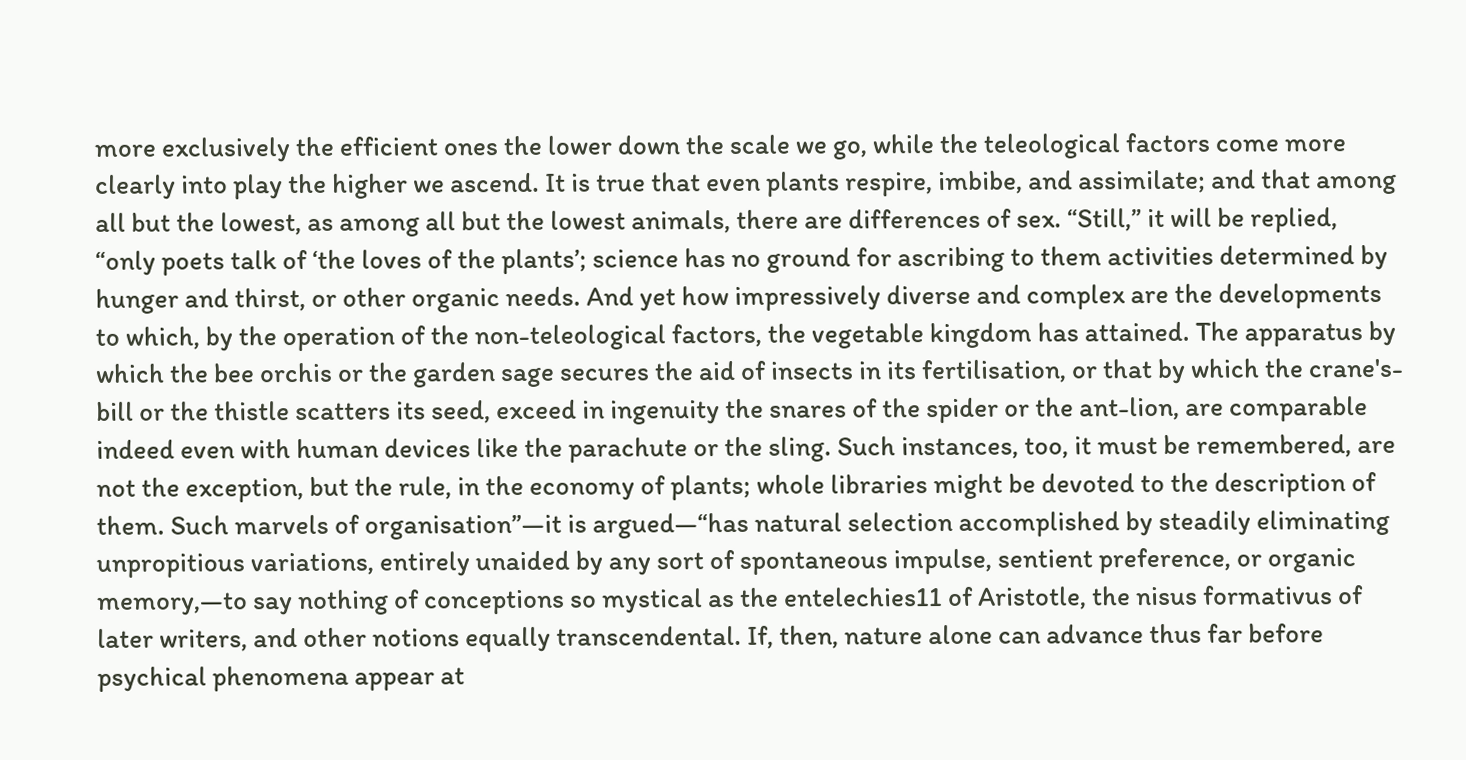more exclusively the efficient ones the lower down the scale we go, while the teleological factors come more clearly into play the higher we ascend. It is true that even plants respire, imbibe, and assimilate; and that among all but the lowest, as among all but the lowest animals, there are differences of sex. “Still,” it will be replied, “only poets talk of ‘the loves of the plants’; science has no ground for ascribing to them activities determined by hunger and thirst, or other organic needs. And yet how impressively diverse and complex are the developments to which, by the operation of the non-teleological factors, the vegetable kingdom has attained. The apparatus by which the bee orchis or the garden sage secures the aid of insects in its fertilisation, or that by which the crane's-bill or the thistle scatters its seed, exceed in ingenuity the snares of the spider or the ant-lion, are comparable indeed even with human devices like the parachute or the sling. Such instances, too, it must be remembered, are not the exception, but the rule, in the economy of plants; whole libraries might be devoted to the description of them. Such marvels of organisation”—it is argued—“has natural selection accomplished by steadily eliminating unpropitious variations, entirely unaided by any sort of spontaneous impulse, sentient preference, or organic memory,—to say nothing of conceptions so mystical as the entelechies11 of Aristotle, the nisus formativus of later writers, and other notions equally transcendental. If, then, nature alone can advance thus far before psychical phenomena appear at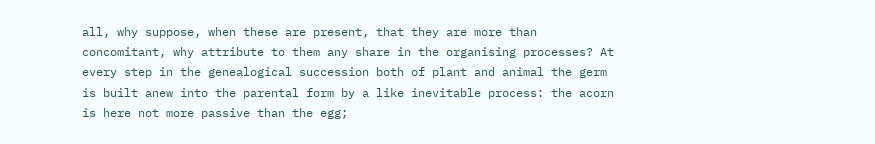all, why suppose, when these are present, that they are more than concomitant, why attribute to them any share in the organising processes? At every step in the genealogical succession both of plant and animal the germ is built anew into the parental form by a like inevitable process: the acorn is here not more passive than the egg;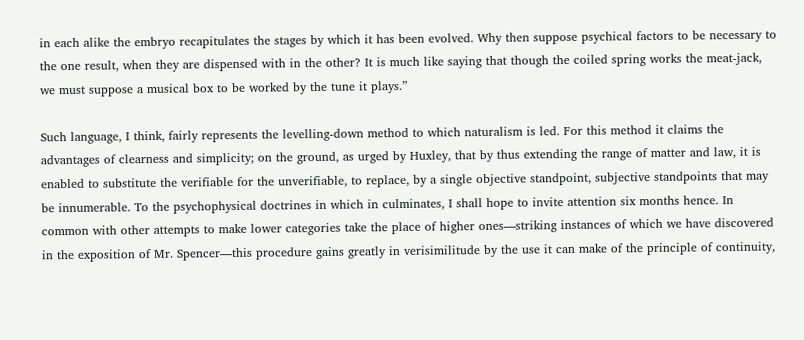in each alike the embryo recapitulates the stages by which it has been evolved. Why then suppose psychical factors to be necessary to the one result, when they are dispensed with in the other? It is much like saying that though the coiled spring works the meat-jack, we must suppose a musical box to be worked by the tune it plays.”

Such language, I think, fairly represents the levelling-down method to which naturalism is led. For this method it claims the advantages of clearness and simplicity; on the ground, as urged by Huxley, that by thus extending the range of matter and law, it is enabled to substitute the verifiable for the unverifiable, to replace, by a single objective standpoint, subjective standpoints that may be innumerable. To the psychophysical doctrines in which in culminates, I shall hope to invite attention six months hence. In common with other attempts to make lower categories take the place of higher ones—striking instances of which we have discovered in the exposition of Mr. Spencer—this procedure gains greatly in verisimilitude by the use it can make of the principle of continuity,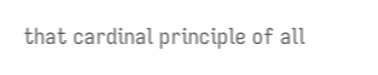that cardinal principle of all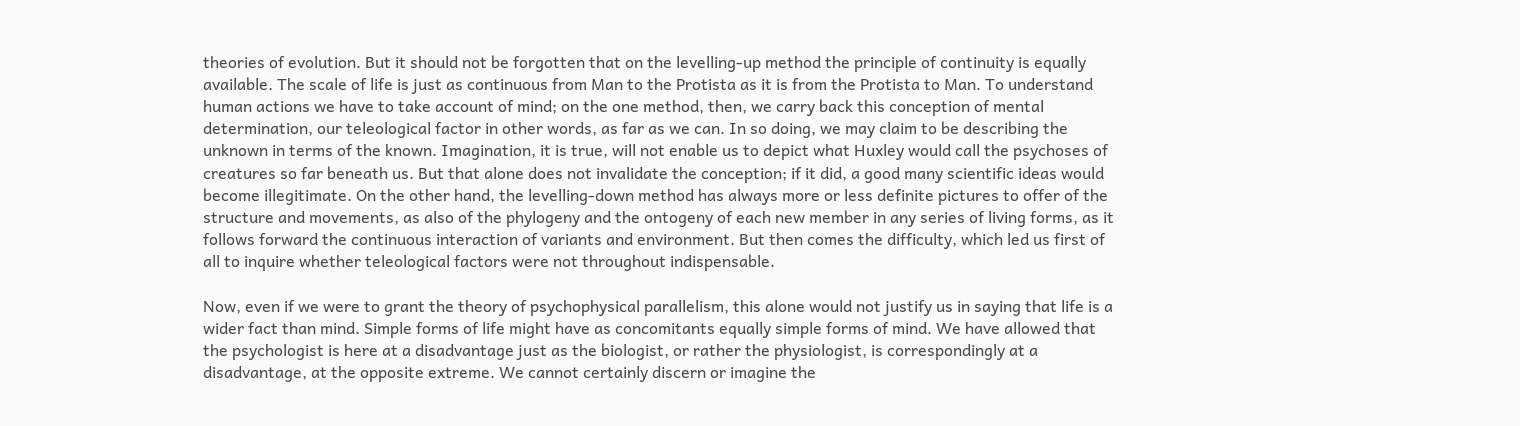theories of evolution. But it should not be forgotten that on the levelling-up method the principle of continuity is equally available. The scale of life is just as continuous from Man to the Protista as it is from the Protista to Man. To understand human actions we have to take account of mind; on the one method, then, we carry back this conception of mental determination, our teleological factor in other words, as far as we can. In so doing, we may claim to be describing the unknown in terms of the known. Imagination, it is true, will not enable us to depict what Huxley would call the psychoses of creatures so far beneath us. But that alone does not invalidate the conception; if it did, a good many scientific ideas would become illegitimate. On the other hand, the levelling-down method has always more or less definite pictures to offer of the structure and movements, as also of the phylogeny and the ontogeny of each new member in any series of living forms, as it follows forward the continuous interaction of variants and environment. But then comes the difficulty, which led us first of all to inquire whether teleological factors were not throughout indispensable.

Now, even if we were to grant the theory of psychophysical parallelism, this alone would not justify us in saying that life is a wider fact than mind. Simple forms of life might have as concomitants equally simple forms of mind. We have allowed that the psychologist is here at a disadvantage just as the biologist, or rather the physiologist, is correspondingly at a disadvantage, at the opposite extreme. We cannot certainly discern or imagine the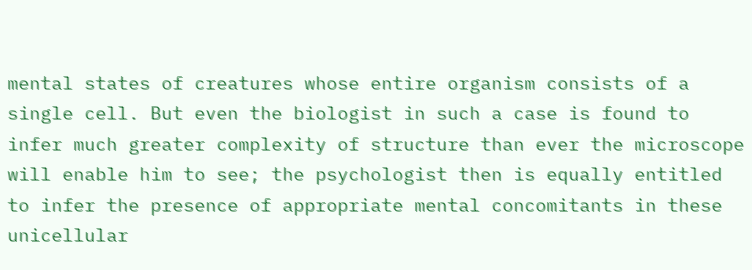mental states of creatures whose entire organism consists of a single cell. But even the biologist in such a case is found to infer much greater complexity of structure than ever the microscope will enable him to see; the psychologist then is equally entitled to infer the presence of appropriate mental concomitants in these unicellular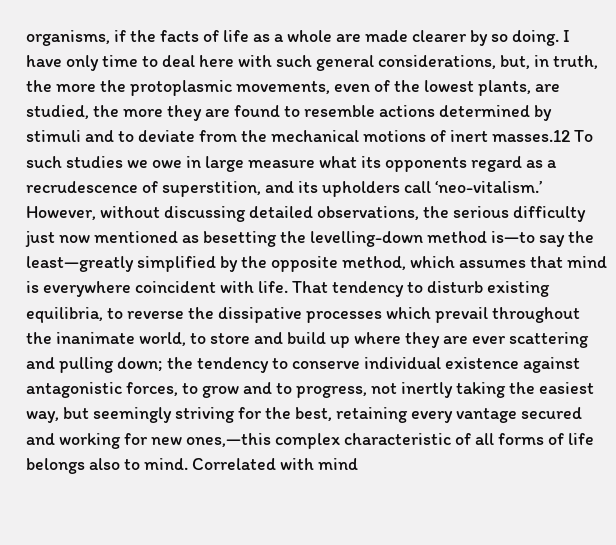organisms, if the facts of life as a whole are made clearer by so doing. I have only time to deal here with such general considerations, but, in truth, the more the protoplasmic movements, even of the lowest plants, are studied, the more they are found to resemble actions determined by stimuli and to deviate from the mechanical motions of inert masses.12 To such studies we owe in large measure what its opponents regard as a recrudescence of superstition, and its upholders call ‘neo-vitalism.’ However, without discussing detailed observations, the serious difficulty just now mentioned as besetting the levelling-down method is—to say the least—greatly simplified by the opposite method, which assumes that mind is everywhere coincident with life. That tendency to disturb existing equilibria, to reverse the dissipative processes which prevail throughout the inanimate world, to store and build up where they are ever scattering and pulling down; the tendency to conserve individual existence against antagonistic forces, to grow and to progress, not inertly taking the easiest way, but seemingly striving for the best, retaining every vantage secured and working for new ones,—this complex characteristic of all forms of life belongs also to mind. Correlated with mind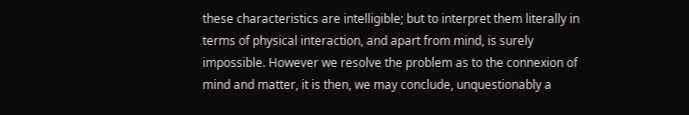these characteristics are intelligible; but to interpret them literally in terms of physical interaction, and apart from mind, is surely impossible. However we resolve the problem as to the connexion of mind and matter, it is then, we may conclude, unquestionably a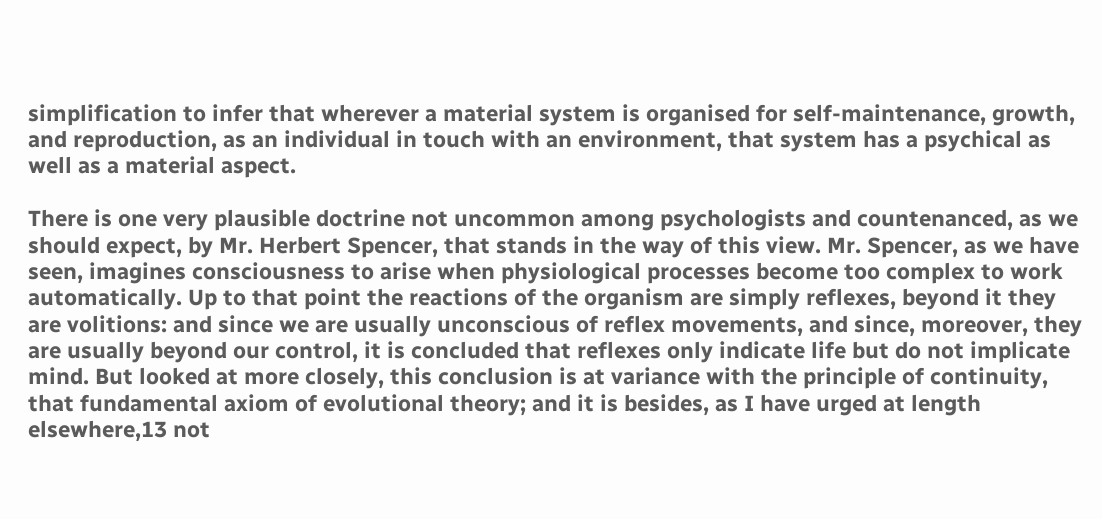simplification to infer that wherever a material system is organised for self-maintenance, growth, and reproduction, as an individual in touch with an environment, that system has a psychical as well as a material aspect.

There is one very plausible doctrine not uncommon among psychologists and countenanced, as we should expect, by Mr. Herbert Spencer, that stands in the way of this view. Mr. Spencer, as we have seen, imagines consciousness to arise when physiological processes become too complex to work automatically. Up to that point the reactions of the organism are simply reflexes, beyond it they are volitions: and since we are usually unconscious of reflex movements, and since, moreover, they are usually beyond our control, it is concluded that reflexes only indicate life but do not implicate mind. But looked at more closely, this conclusion is at variance with the principle of continuity, that fundamental axiom of evolutional theory; and it is besides, as I have urged at length elsewhere,13 not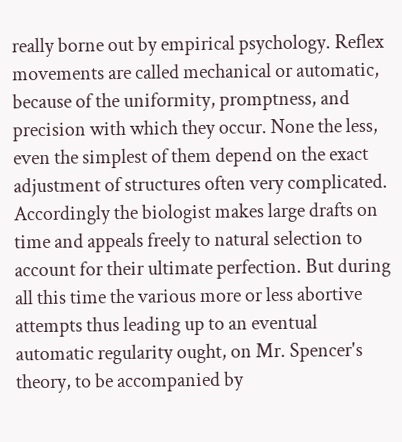really borne out by empirical psychology. Reflex movements are called mechanical or automatic, because of the uniformity, promptness, and precision with which they occur. None the less, even the simplest of them depend on the exact adjustment of structures often very complicated. Accordingly the biologist makes large drafts on time and appeals freely to natural selection to account for their ultimate perfection. But during all this time the various more or less abortive attempts thus leading up to an eventual automatic regularity ought, on Mr. Spencer's theory, to be accompanied by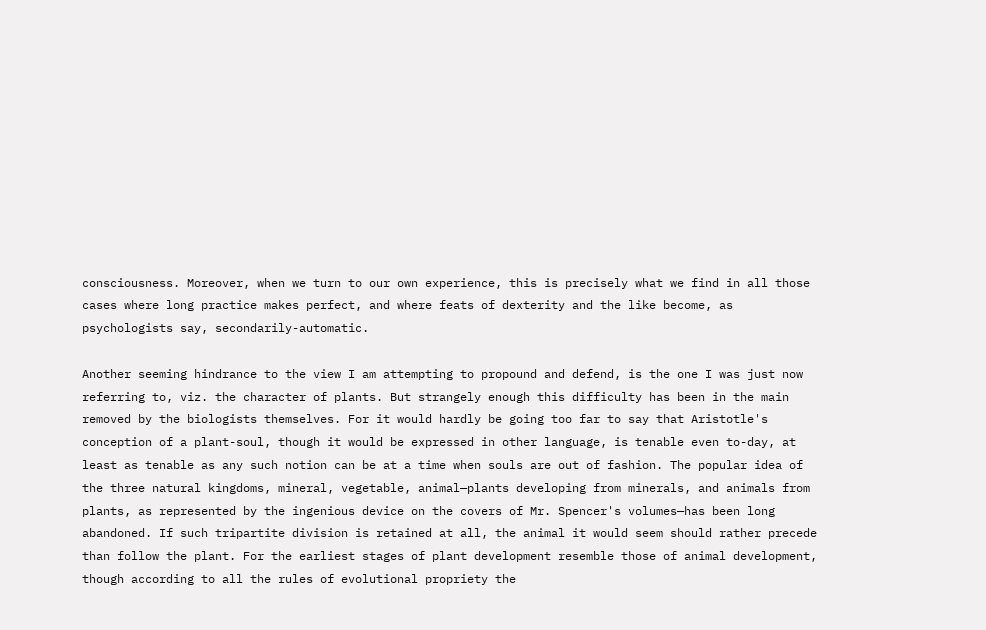consciousness. Moreover, when we turn to our own experience, this is precisely what we find in all those cases where long practice makes perfect, and where feats of dexterity and the like become, as psychologists say, secondarily-automatic.

Another seeming hindrance to the view I am attempting to propound and defend, is the one I was just now referring to, viz. the character of plants. But strangely enough this difficulty has been in the main removed by the biologists themselves. For it would hardly be going too far to say that Aristotle's conception of a plant-soul, though it would be expressed in other language, is tenable even to-day, at least as tenable as any such notion can be at a time when souls are out of fashion. The popular idea of the three natural kingdoms, mineral, vegetable, animal—plants developing from minerals, and animals from plants, as represented by the ingenious device on the covers of Mr. Spencer's volumes—has been long abandoned. If such tripartite division is retained at all, the animal it would seem should rather precede than follow the plant. For the earliest stages of plant development resemble those of animal development, though according to all the rules of evolutional propriety the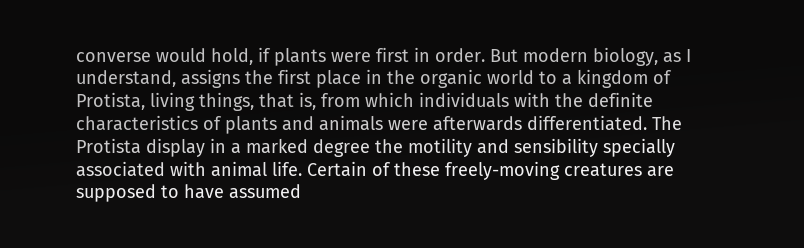converse would hold, if plants were first in order. But modern biology, as I understand, assigns the first place in the organic world to a kingdom of Protista, living things, that is, from which individuals with the definite characteristics of plants and animals were afterwards differentiated. The Protista display in a marked degree the motility and sensibility specially associated with animal life. Certain of these freely-moving creatures are supposed to have assumed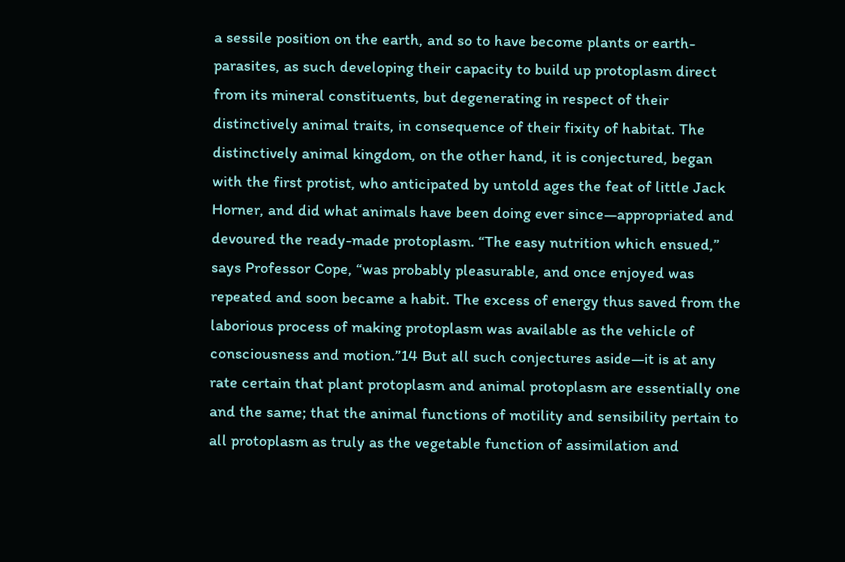a sessile position on the earth, and so to have become plants or earth-parasites, as such developing their capacity to build up protoplasm direct from its mineral constituents, but degenerating in respect of their distinctively animal traits, in consequence of their fixity of habitat. The distinctively animal kingdom, on the other hand, it is conjectured, began with the first protist, who anticipated by untold ages the feat of little Jack Horner, and did what animals have been doing ever since—appropriated and devoured the ready-made protoplasm. “The easy nutrition which ensued,” says Professor Cope, “was probably pleasurable, and once enjoyed was repeated and soon became a habit. The excess of energy thus saved from the laborious process of making protoplasm was available as the vehicle of consciousness and motion.”14 But all such conjectures aside—it is at any rate certain that plant protoplasm and animal protoplasm are essentially one and the same; that the animal functions of motility and sensibility pertain to all protoplasm as truly as the vegetable function of assimilation and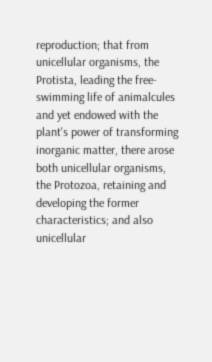reproduction; that from unicellular organisms, the Protista, leading the free-swimming life of animalcules and yet endowed with the plant's power of transforming inorganic matter, there arose both unicellular organisms, the Protozoa, retaining and developing the former characteristics; and also unicellular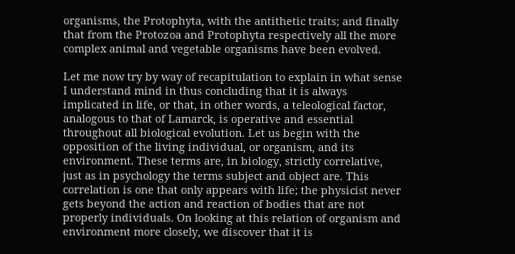organisms, the Protophyta, with the antithetic traits; and finally that from the Protozoa and Protophyta respectively all the more complex animal and vegetable organisms have been evolved.

Let me now try by way of recapitulation to explain in what sense I understand mind in thus concluding that it is always implicated in life, or that, in other words, a teleological factor, analogous to that of Lamarck, is operative and essential throughout all biological evolution. Let us begin with the opposition of the living individual, or organism, and its environment. These terms are, in biology, strictly correlative, just as in psychology the terms subject and object are. This correlation is one that only appears with life; the physicist never gets beyond the action and reaction of bodies that are not properly individuals. On looking at this relation of organism and environment more closely, we discover that it is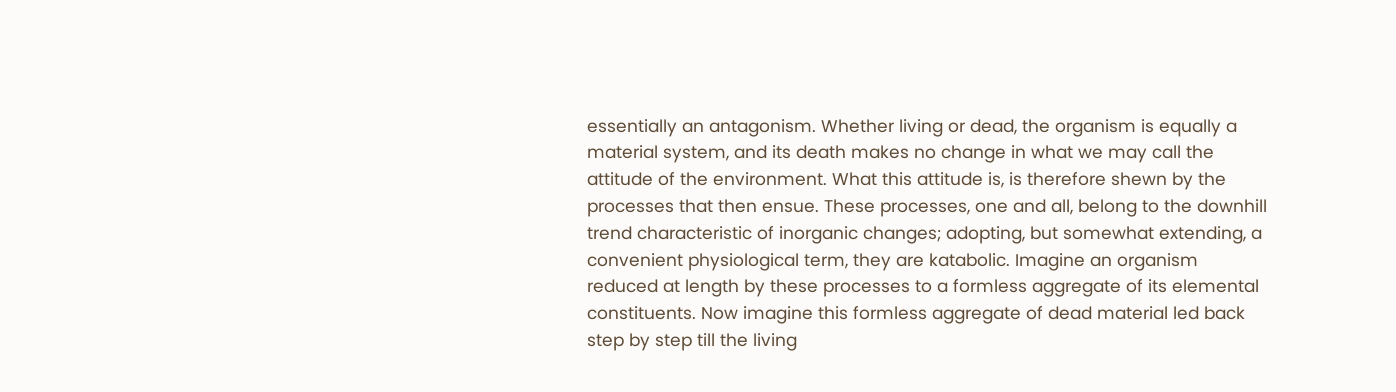essentially an antagonism. Whether living or dead, the organism is equally a material system, and its death makes no change in what we may call the attitude of the environment. What this attitude is, is therefore shewn by the processes that then ensue. These processes, one and all, belong to the downhill trend characteristic of inorganic changes; adopting, but somewhat extending, a convenient physiological term, they are katabolic. Imagine an organism reduced at length by these processes to a formless aggregate of its elemental constituents. Now imagine this formless aggregate of dead material led back step by step till the living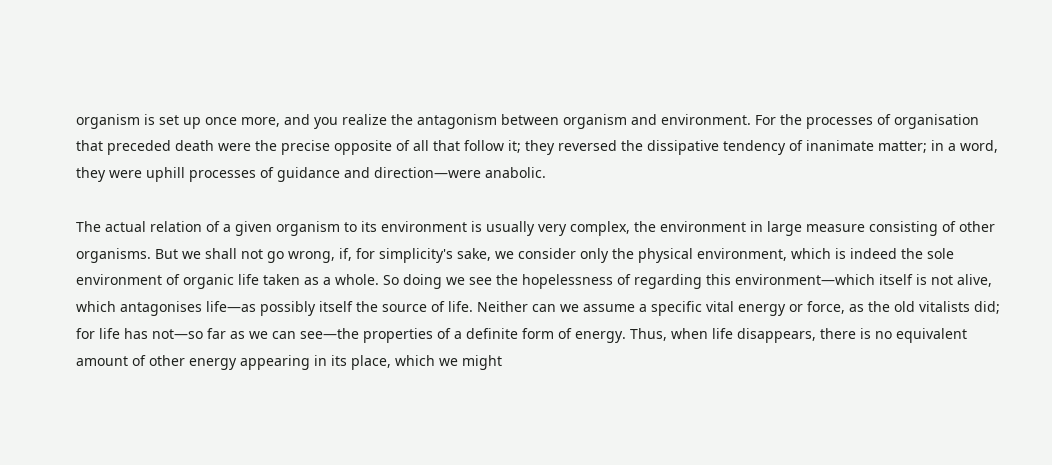organism is set up once more, and you realize the antagonism between organism and environment. For the processes of organisation that preceded death were the precise opposite of all that follow it; they reversed the dissipative tendency of inanimate matter; in a word, they were uphill processes of guidance and direction—were anabolic.

The actual relation of a given organism to its environment is usually very complex, the environment in large measure consisting of other organisms. But we shall not go wrong, if, for simplicity's sake, we consider only the physical environment, which is indeed the sole environment of organic life taken as a whole. So doing we see the hopelessness of regarding this environment—which itself is not alive, which antagonises life—as possibly itself the source of life. Neither can we assume a specific vital energy or force, as the old vitalists did; for life has not—so far as we can see—the properties of a definite form of energy. Thus, when life disappears, there is no equivalent amount of other energy appearing in its place, which we might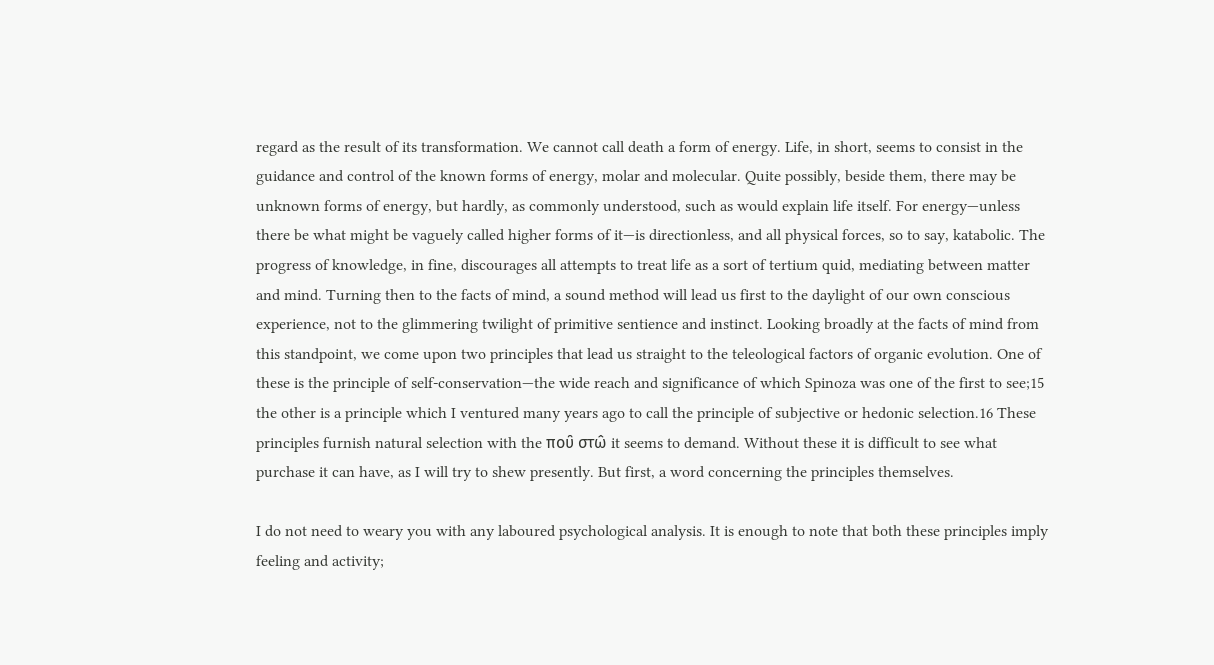regard as the result of its transformation. We cannot call death a form of energy. Life, in short, seems to consist in the guidance and control of the known forms of energy, molar and molecular. Quite possibly, beside them, there may be unknown forms of energy, but hardly, as commonly understood, such as would explain life itself. For energy—unless there be what might be vaguely called higher forms of it—is directionless, and all physical forces, so to say, katabolic. The progress of knowledge, in fine, discourages all attempts to treat life as a sort of tertium quid, mediating between matter and mind. Turning then to the facts of mind, a sound method will lead us first to the daylight of our own conscious experience, not to the glimmering twilight of primitive sentience and instinct. Looking broadly at the facts of mind from this standpoint, we come upon two principles that lead us straight to the teleological factors of organic evolution. One of these is the principle of self-conservation—the wide reach and significance of which Spinoza was one of the first to see;15 the other is a principle which I ventured many years ago to call the principle of subjective or hedonic selection.16 These principles furnish natural selection with the που̑ στω̂ it seems to demand. Without these it is difficult to see what purchase it can have, as I will try to shew presently. But first, a word concerning the principles themselves.

I do not need to weary you with any laboured psychological analysis. It is enough to note that both these principles imply feeling and activity;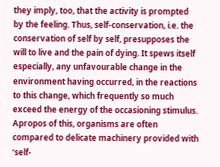they imply, too, that the activity is prompted by the feeling. Thus, self-conservation, i.e. the conservation of self by self, presupposes the will to live and the pain of dying. It spews itself especially, any unfavourable change in the environment having occurred, in the reactions to this change, which frequently so much exceed the energy of the occasioning stimulus. Apropos of this, organisms are often compared to delicate machinery provided with ‘self-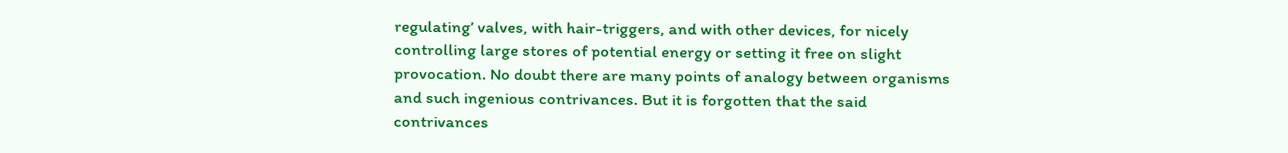regulating’ valves, with hair-triggers, and with other devices, for nicely controlling large stores of potential energy or setting it free on slight provocation. No doubt there are many points of analogy between organisms and such ingenious contrivances. But it is forgotten that the said contrivances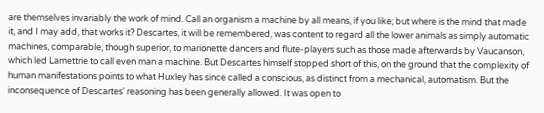are themselves invariably the work of mind. Call an organism a machine by all means, if you like; but where is the mind that made it, and I may add, that works it? Descartes, it will be remembered, was content to regard all the lower animals as simply automatic machines, comparable, though superior, to marionette dancers and flute-players such as those made afterwards by Vaucanson, which led Lamettrie to call even man a machine. But Descartes himself stopped short of this, on the ground that the complexity of human manifestations points to what Huxley has since called a conscious, as distinct from a mechanical, automatism. But the inconsequence of Descartes' reasoning has been generally allowed. It was open to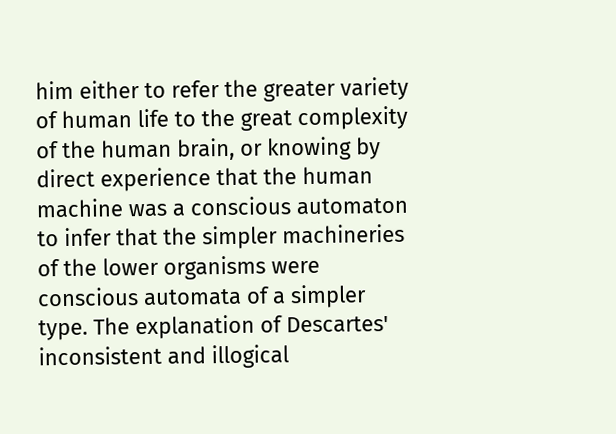him either to refer the greater variety of human life to the great complexity of the human brain, or knowing by direct experience that the human machine was a conscious automaton to infer that the simpler machineries of the lower organisms were conscious automata of a simpler type. The explanation of Descartes' inconsistent and illogical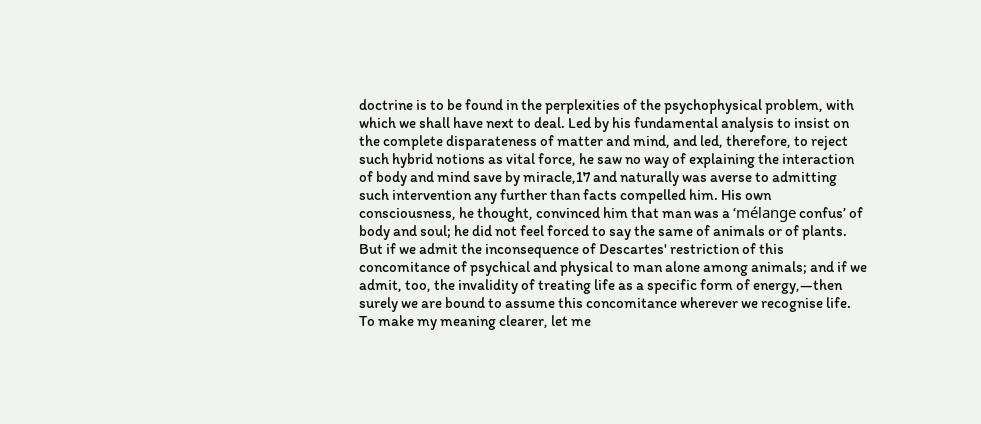doctrine is to be found in the perplexities of the psychophysical problem, with which we shall have next to deal. Led by his fundamental analysis to insist on the complete disparateness of matter and mind, and led, therefore, to reject such hybrid notions as vital force, he saw no way of explaining the interaction of body and mind save by miracle,17 and naturally was averse to admitting such intervention any further than facts compelled him. His own consciousness, he thought, convinced him that man was a ‘mélange confus’ of body and soul; he did not feel forced to say the same of animals or of plants. But if we admit the inconsequence of Descartes' restriction of this concomitance of psychical and physical to man alone among animals; and if we admit, too, the invalidity of treating life as a specific form of energy,—then surely we are bound to assume this concomitance wherever we recognise life. To make my meaning clearer, let me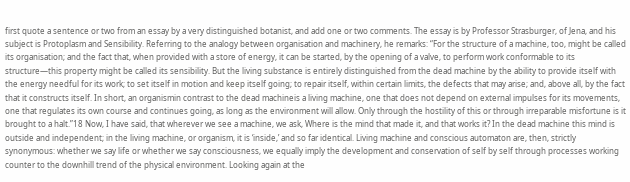first quote a sentence or two from an essay by a very distinguished botanist, and add one or two comments. The essay is by Professor Strasburger, of Jena, and his subject is Protoplasm and Sensibility. Referring to the analogy between organisation and machinery, he remarks: “For the structure of a machine, too, might be called its organisation; and the fact that, when provided with a store of energy, it can be started, by the opening of a valve, to perform work conformable to its structure—this property might be called its sensibility. But the living substance is entirely distinguished from the dead machine by the ability to provide itself with the energy needful for its work; to set itself in motion and keep itself going; to repair itself, within certain limits, the defects that may arise; and, above all, by the fact that it constructs itself. In short, an organismin contrast to the dead machineis a living machine, one that does not depend on external impulses for its movements, one that regulates its own course and continues going, as long as the environment will allow. Only through the hostility of this or through irreparable misfortune is it brought to a halt.”18 Now, I have said, that wherever we see a machine, we ask, Where is the mind that made it, and that works it? In the dead machine this mind is outside and independent; in the living machine, or organism, it is ‘inside,’ and so far identical. Living machine and conscious automaton are, then, strictly synonymous: whether we say life or whether we say consciousness, we equally imply the development and conservation of self by self through processes working counter to the downhill trend of the physical environment. Looking again at the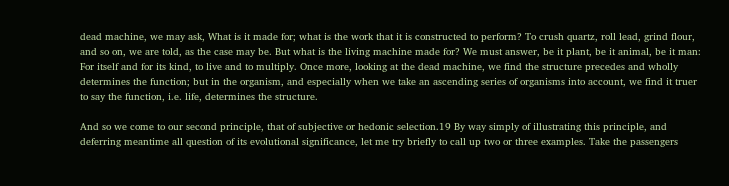dead machine, we may ask, What is it made for; what is the work that it is constructed to perform? To crush quartz, roll lead, grind flour, and so on, we are told, as the case may be. But what is the living machine made for? We must answer, be it plant, be it animal, be it man: For itself and for its kind, to live and to multiply. Once more, looking at the dead machine, we find the structure precedes and wholly determines the function; but in the organism, and especially when we take an ascending series of organisms into account, we find it truer to say the function, i.e. life, determines the structure.

And so we come to our second principle, that of subjective or hedonic selection.19 By way simply of illustrating this principle, and deferring meantime all question of its evolutional significance, let me try briefly to call up two or three examples. Take the passengers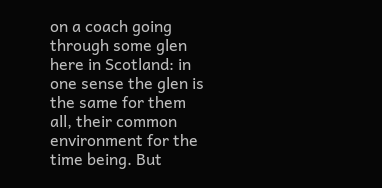on a coach going through some glen here in Scotland: in one sense the glen is the same for them all, their common environment for the time being. But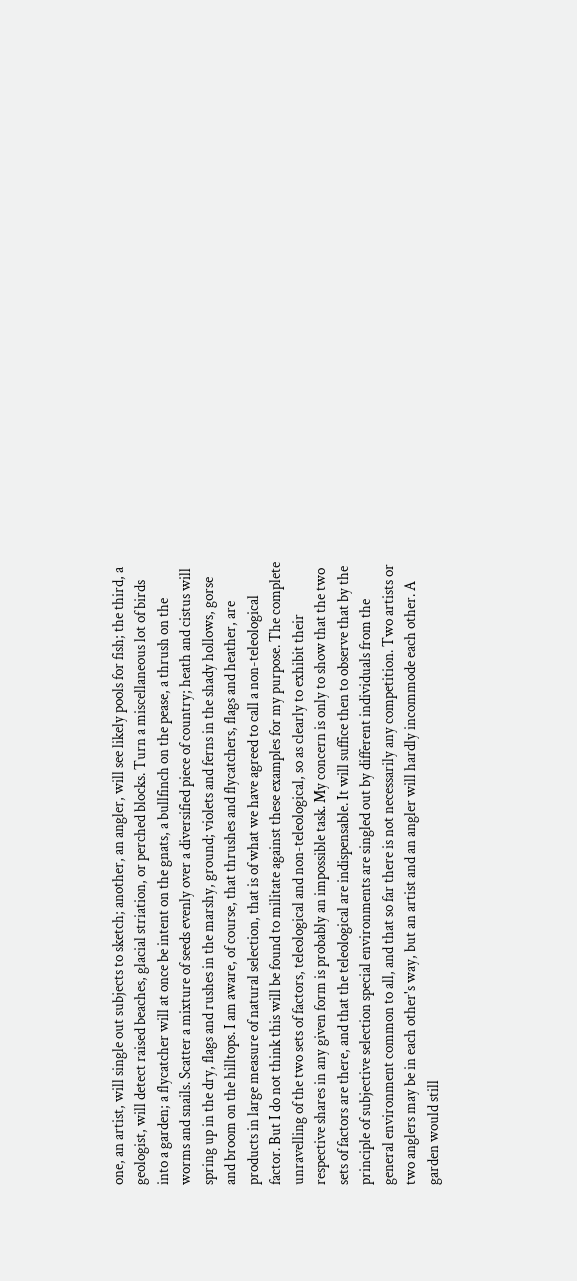one, an artist, will single out subjects to sketch; another, an angler, will see likely pools for fish; the third, a geologist, will detect raised beaches, glacial striation, or perched blocks. Turn a miscellaneous lot of birds into a garden; a flycatcher will at once be intent on the gnats, a bullfinch on the pease, a thrush on the worms and snails. Scatter a mixture of seeds evenly over a diversified piece of country; heath and cistus will spring up in the dry, flags and rushes in the marshy, ground; violets and ferns in the shady hollows, gorse and broom on the hilltops. I am aware, of course, that thrushes and flycatchers, flags and heather, are products in large measure of natural selection, that is of what we have agreed to call a non-teleological factor. But I do not think this will be found to militate against these examples for my purpose. The complete unravelling of the two sets of factors, teleological and non-teleological, so as clearly to exhibit their respective shares in any given form is probably an impossible task. My concern is only to show that the two sets of factors are there, and that the teleological are indispensable. It will suffice then to observe that by the principle of subjective selection special environments are singled out by different individuals from the general environment common to all, and that so far there is not necessarily any competition. Two artists or two anglers may be in each other's way, but an artist and an angler will hardly incommode each other. A garden would still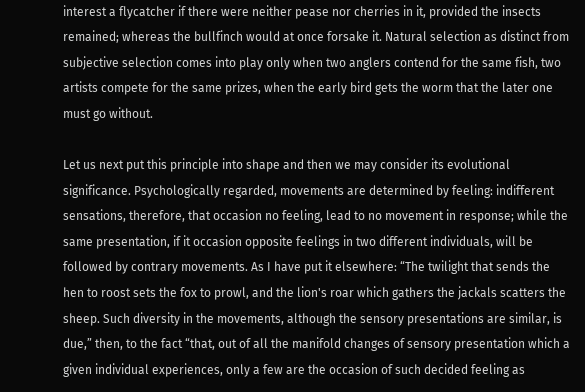interest a flycatcher if there were neither pease nor cherries in it, provided the insects remained; whereas the bullfinch would at once forsake it. Natural selection as distinct from subjective selection comes into play only when two anglers contend for the same fish, two artists compete for the same prizes, when the early bird gets the worm that the later one must go without.

Let us next put this principle into shape and then we may consider its evolutional significance. Psychologically regarded, movements are determined by feeling: indifferent sensations, therefore, that occasion no feeling, lead to no movement in response; while the same presentation, if it occasion opposite feelings in two different individuals, will be followed by contrary movements. As I have put it elsewhere: “The twilight that sends the hen to roost sets the fox to prowl, and the lion's roar which gathers the jackals scatters the sheep. Such diversity in the movements, although the sensory presentations are similar, is due,” then, to the fact “that, out of all the manifold changes of sensory presentation which a given individual experiences, only a few are the occasion of such decided feeling as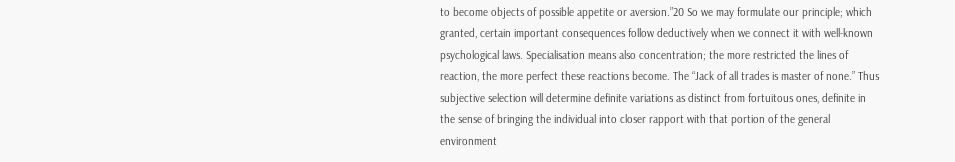to become objects of possible appetite or aversion.”20 So we may formulate our principle; which granted, certain important consequences follow deductively when we connect it with well-known psychological laws. Specialisation means also concentration; the more restricted the lines of reaction, the more perfect these reactions become. The “Jack of all trades is master of none.” Thus subjective selection will determine definite variations as distinct from fortuitous ones, definite in the sense of bringing the individual into closer rapport with that portion of the general environment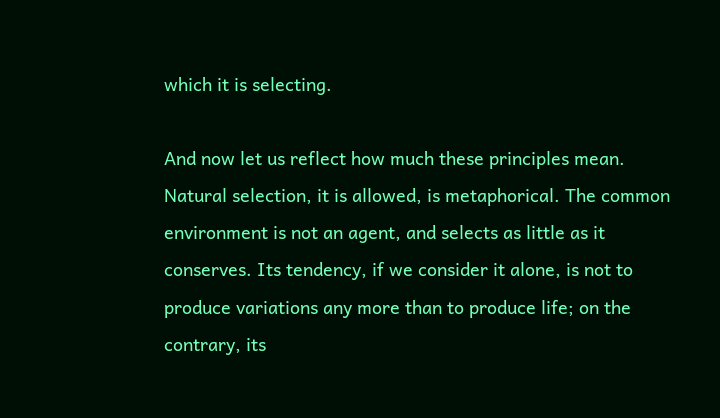which it is selecting.

And now let us reflect how much these principles mean. Natural selection, it is allowed, is metaphorical. The common environment is not an agent, and selects as little as it conserves. Its tendency, if we consider it alone, is not to produce variations any more than to produce life; on the contrary, its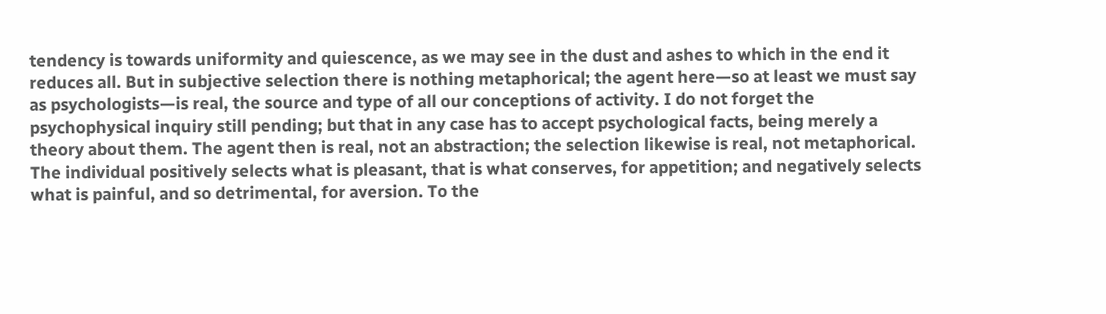tendency is towards uniformity and quiescence, as we may see in the dust and ashes to which in the end it reduces all. But in subjective selection there is nothing metaphorical; the agent here—so at least we must say as psychologists—is real, the source and type of all our conceptions of activity. I do not forget the psychophysical inquiry still pending; but that in any case has to accept psychological facts, being merely a theory about them. The agent then is real, not an abstraction; the selection likewise is real, not metaphorical. The individual positively selects what is pleasant, that is what conserves, for appetition; and negatively selects what is painful, and so detrimental, for aversion. To the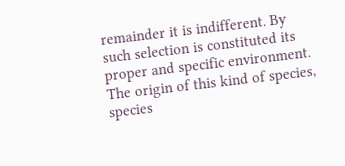remainder it is indifferent. By such selection is constituted its proper and specific environment. The origin of this kind of species, species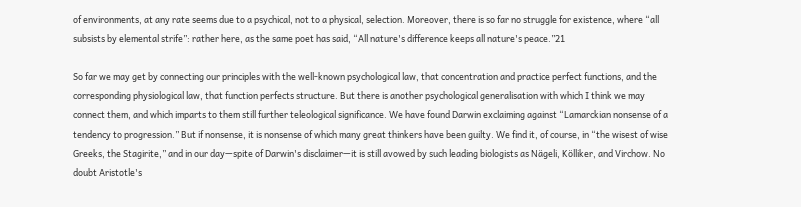of environments, at any rate seems due to a psychical, not to a physical, selection. Moreover, there is so far no struggle for existence, where “all subsists by elemental strife”: rather here, as the same poet has said, “All nature's difference keeps all nature's peace.”21

So far we may get by connecting our principles with the well-known psychological law, that concentration and practice perfect functions, and the corresponding physiological law, that function perfects structure. But there is another psychological generalisation with which I think we may connect them, and which imparts to them still further teleological significance. We have found Darwin exclaiming against “Lamarckian nonsense of a tendency to progression.” But if nonsense, it is nonsense of which many great thinkers have been guilty. We find it, of course, in “the wisest of wise Greeks, the Stagirite,” and in our day—spite of Darwin's disclaimer—it is still avowed by such leading biologists as Nägeli, Kölliker, and Virchow. No doubt Aristotle's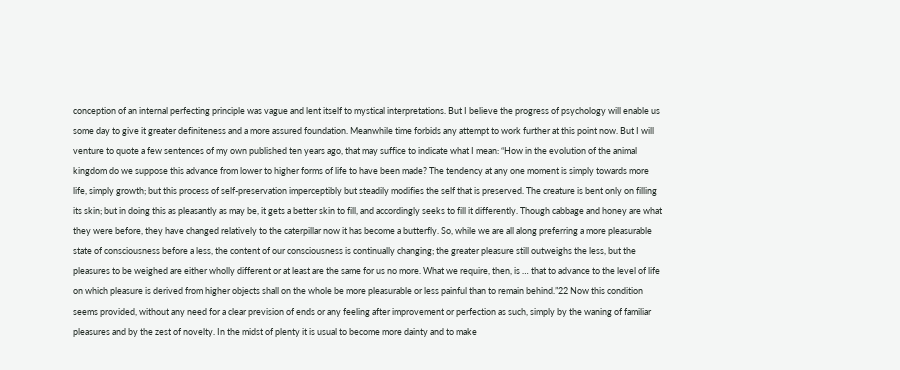conception of an internal perfecting principle was vague and lent itself to mystical interpretations. But I believe the progress of psychology will enable us some day to give it greater definiteness and a more assured foundation. Meanwhile time forbids any attempt to work further at this point now. But I will venture to quote a few sentences of my own published ten years ago, that may suffice to indicate what I mean: “How in the evolution of the animal kingdom do we suppose this advance from lower to higher forms of life to have been made? The tendency at any one moment is simply towards more life, simply growth; but this process of self-preservation imperceptibly but steadily modifies the self that is preserved. The creature is bent only on filling its skin; but in doing this as pleasantly as may be, it gets a better skin to fill, and accordingly seeks to fill it differently. Though cabbage and honey are what they were before, they have changed relatively to the caterpillar now it has become a butterfly. So, while we are all along preferring a more pleasurable state of consciousness before a less, the content of our consciousness is continually changing; the greater pleasure still outweighs the less, but the pleasures to be weighed are either wholly different or at least are the same for us no more. What we require, then, is … that to advance to the level of life on which pleasure is derived from higher objects shall on the whole be more pleasurable or less painful than to remain behind.”22 Now this condition seems provided, without any need for a clear prevision of ends or any feeling after improvement or perfection as such, simply by the waning of familiar pleasures and by the zest of novelty. In the midst of plenty it is usual to become more dainty and to make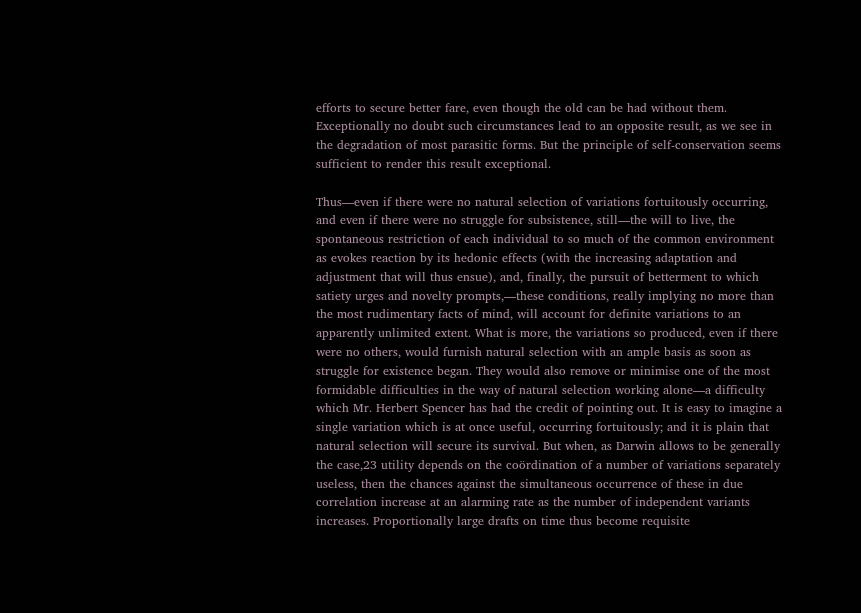efforts to secure better fare, even though the old can be had without them. Exceptionally no doubt such circumstances lead to an opposite result, as we see in the degradation of most parasitic forms. But the principle of self-conservation seems sufficient to render this result exceptional.

Thus—even if there were no natural selection of variations fortuitously occurring, and even if there were no struggle for subsistence, still—the will to live, the spontaneous restriction of each individual to so much of the common environment as evokes reaction by its hedonic effects (with the increasing adaptation and adjustment that will thus ensue), and, finally, the pursuit of betterment to which satiety urges and novelty prompts,—these conditions, really implying no more than the most rudimentary facts of mind, will account for definite variations to an apparently unlimited extent. What is more, the variations so produced, even if there were no others, would furnish natural selection with an ample basis as soon as struggle for existence began. They would also remove or minimise one of the most formidable difficulties in the way of natural selection working alone—a difficulty which Mr. Herbert Spencer has had the credit of pointing out. It is easy to imagine a single variation which is at once useful, occurring fortuitously; and it is plain that natural selection will secure its survival. But when, as Darwin allows to be generally the case,23 utility depends on the coördination of a number of variations separately useless, then the chances against the simultaneous occurrence of these in due correlation increase at an alarming rate as the number of independent variants increases. Proportionally large drafts on time thus become requisite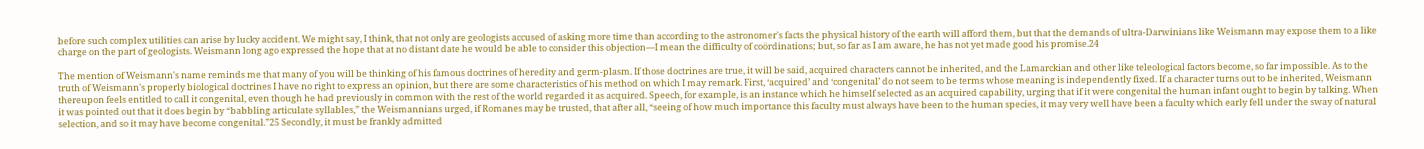before such complex utilities can arise by lucky accident. We might say, I think, that not only are geologists accused of asking more time than according to the astronomer's facts the physical history of the earth will afford them, but that the demands of ultra-Darwinians like Weismann may expose them to a like charge on the part of geologists. Weismann long ago expressed the hope that at no distant date he would be able to consider this objection—I mean the difficulty of coördinations; but, so far as I am aware, he has not yet made good his promise.24

The mention of Weismann's name reminds me that many of you will be thinking of his famous doctrines of heredity and germ-plasm. If those doctrines are true, it will be said, acquired characters cannot be inherited, and the Lamarckian and other like teleological factors become, so far impossible. As to the truth of Weismann's properly biological doctrines I have no right to express an opinion, but there are some characteristics of his method on which I may remark. First, ‘acquired’ and ‘congenital’ do not seem to be terms whose meaning is independently fixed. If a character turns out to be inherited, Weismann thereupon feels entitled to call it congenital, even though he had previously in common with the rest of the world regarded it as acquired. Speech, for example, is an instance which he himself selected as an acquired capability, urging that if it were congenital the human infant ought to begin by talking. When it was pointed out that it does begin by “babbling articulate syllables,” the Weismannians urged, if Romanes may be trusted, that after all, “seeing of how much importance this faculty must always have been to the human species, it may very well have been a faculty which early fell under the sway of natural selection, and so it may have become congenital.”25 Secondly, it must be frankly admitted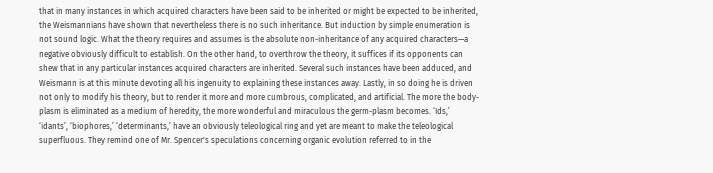that in many instances in which acquired characters have been said to be inherited or might be expected to be inherited, the Weismannians have shown that nevertheless there is no such inheritance. But induction by simple enumeration is not sound logic. What the theory requires and assumes is the absolute non-inheritance of any acquired characters—a negative obviously difficult to establish. On the other hand, to overthrow the theory, it suffices if its opponents can shew that in any particular instances acquired characters are inherited. Several such instances have been adduced, and Weismann is at this minute devoting all his ingenuity to explaining these instances away. Lastly, in so doing he is driven not only to modify his theory, but to render it more and more cumbrous, complicated, and artificial. The more the body-plasm is eliminated as a medium of heredity, the more wonderful and miraculous the germ-plasm becomes. ‘Ids,’ ‘idants’, ‘biophores,’ ‘determinants,’ have an obviously teleological ring and yet are meant to make the teleological superfluous. They remind one of Mr. Spencer's speculations concerning organic evolution referred to in the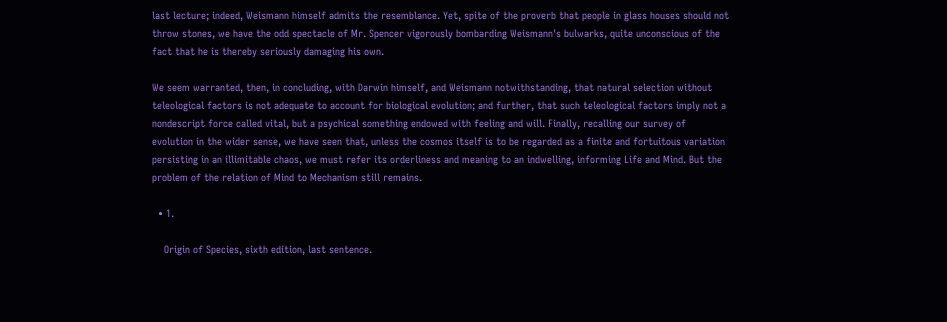last lecture; indeed, Weismann himself admits the resemblance. Yet, spite of the proverb that people in glass houses should not throw stones, we have the odd spectacle of Mr. Spencer vigorously bombarding Weismann's bulwarks, quite unconscious of the fact that he is thereby seriously damaging his own.

We seem warranted, then, in concluding, with Darwin himself, and Weismann notwithstanding, that natural selection without teleological factors is not adequate to account for biological evolution; and further, that such teleological factors imply not a nondescript force called vital, but a psychical something endowed with feeling and will. Finally, recalling our survey of evolution in the wider sense, we have seen that, unless the cosmos itself is to be regarded as a finite and fortuitous variation persisting in an illimitable chaos, we must refer its orderliness and meaning to an indwelling, informing Life and Mind. But the problem of the relation of Mind to Mechanism still remains.

  • 1.

    Origin of Species, sixth edition, last sentence.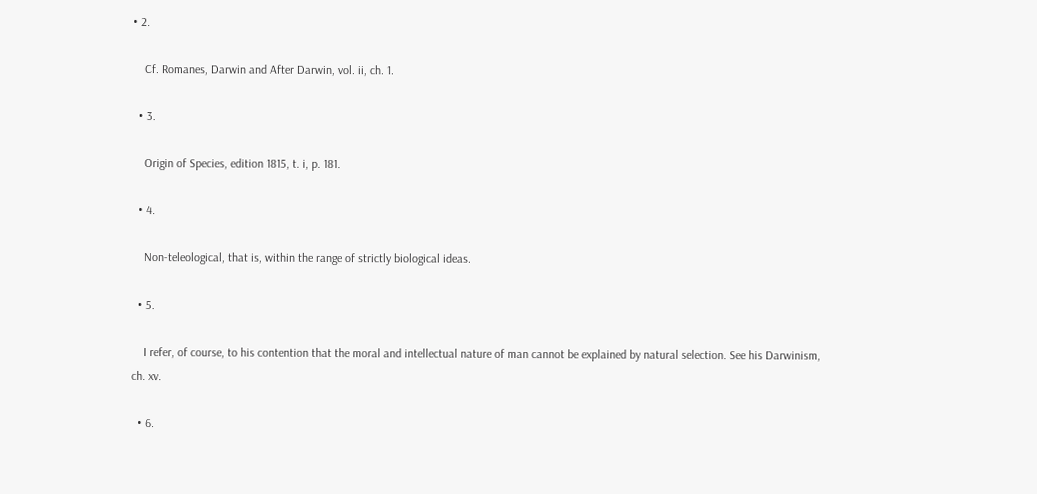• 2.

    Cf. Romanes, Darwin and After Darwin, vol. ii, ch. 1.

  • 3.

    Origin of Species, edition 1815, t. i, p. 181.

  • 4.

    Non-teleological, that is, within the range of strictly biological ideas.

  • 5.

    I refer, of course, to his contention that the moral and intellectual nature of man cannot be explained by natural selection. See his Darwinism, ch. xv.

  • 6.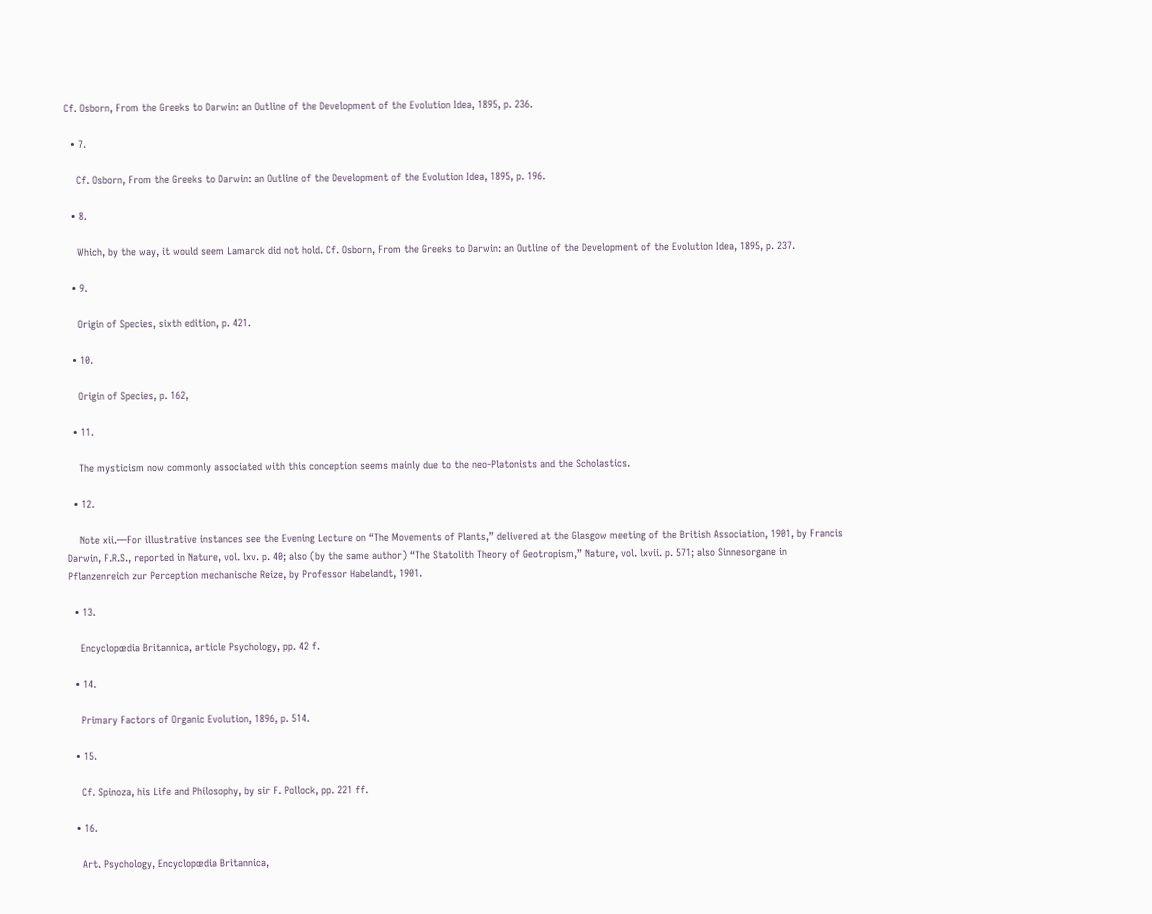Cf. Osborn, From the Greeks to Darwin: an Outline of the Development of the Evolution Idea, 1895, p. 236.

  • 7.

    Cf. Osborn, From the Greeks to Darwin: an Outline of the Development of the Evolution Idea, 1895, p. 196.

  • 8.

    Which, by the way, it would seem Lamarck did not hold. Cf. Osborn, From the Greeks to Darwin: an Outline of the Development of the Evolution Idea, 1895, p. 237.

  • 9.

    Origin of Species, sixth edition, p. 421.

  • 10.

    Origin of Species, p. 162,

  • 11.

    The mysticism now commonly associated with this conception seems mainly due to the neo-Platonists and the Scholastics.

  • 12.

    Note xii.—For illustrative instances see the Evening Lecture on “The Movements of Plants,” delivered at the Glasgow meeting of the British Association, 1901, by Francis Darwin, F.R.S., reported in Nature, vol. lxv. p. 40; also (by the same author) “The Statolith Theory of Geotropism,” Nature, vol. lxvii. p. 571; also Sinnesorgane in Pflanzenreich zur Perception mechanische Reize, by Professor Habelandt, 1901.

  • 13.

    Encyclopœdia Britannica, article Psychology, pp. 42 f.

  • 14.

    Primary Factors of Organic Evolution, 1896, p. 514.

  • 15.

    Cf. Spinoza, his Life and Philosophy, by sir F. Pollock, pp. 221 ff.

  • 16.

    Art. Psychology, Encyclopœdia Britannica,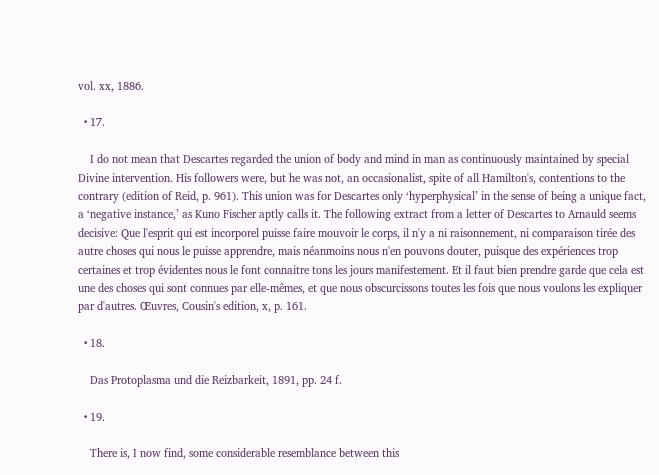vol. xx, 1886.

  • 17.

    I do not mean that Descartes regarded the union of body and mind in man as continuously maintained by special Divine intervention. His followers were, but he was not, an occasionalist, spite of all Hamilton's, contentions to the contrary (edition of Reid, p. 961). This union was for Descartes only ‘hyperphysical’ in the sense of being a unique fact, a ‘negative instance,’ as Kuno Fischer aptly calls it. The following extract from a letter of Descartes to Arnauld seems decisive: Que l'esprit qui est incorporel puisse faire mouvoir le corps, il n'y a ni raisonnement, ni comparaison tirée des autre choses qui nous le puisse apprendre, mais néanmoins nous n'en pouvons douter, puisque des expériences trop certaines et trop évidentes nous le font connaitre tons les jours manifestement. Et il faut bien prendre garde que cela est une des choses qui sont connues par elle-mêmes, et que nous obscurcissons toutes les fois que nous voulons les expliquer par d'autres. Œuvres, Cousin's edition, x, p. 161.

  • 18.

    Das Protoplasma und die Reizbarkeit, 1891, pp. 24 f.

  • 19.

    There is, I now find, some considerable resemblance between this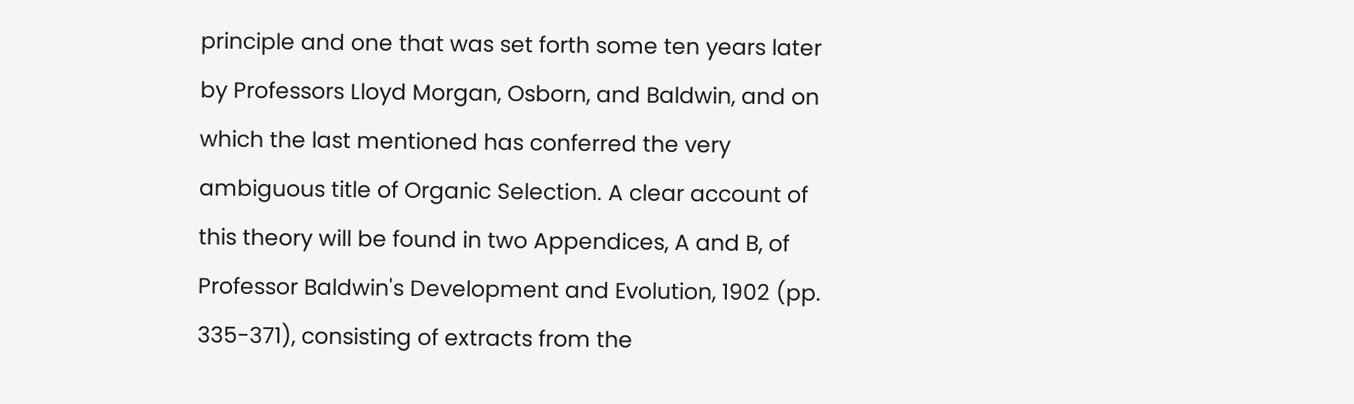principle and one that was set forth some ten years later by Professors Lloyd Morgan, Osborn, and Baldwin, and on which the last mentioned has conferred the very ambiguous title of Organic Selection. A clear account of this theory will be found in two Appendices, A and B, of Professor Baldwin's Development and Evolution, 1902 (pp. 335-371), consisting of extracts from the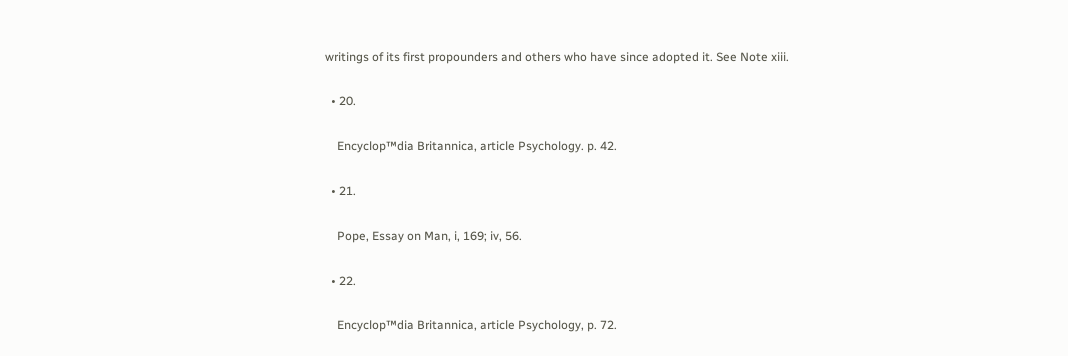writings of its first propounders and others who have since adopted it. See Note xiii.

  • 20.

    Encyclop™dia Britannica, article Psychology. p. 42.

  • 21.

    Pope, Essay on Man, i, 169; iv, 56.

  • 22.

    Encyclop™dia Britannica, article Psychology, p. 72.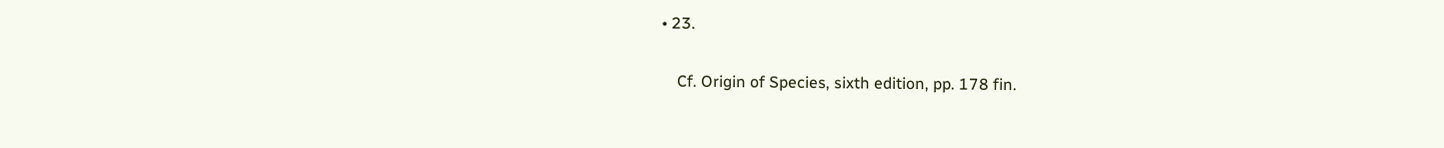• 23.

    Cf. Origin of Species, sixth edition, pp. 178 fin.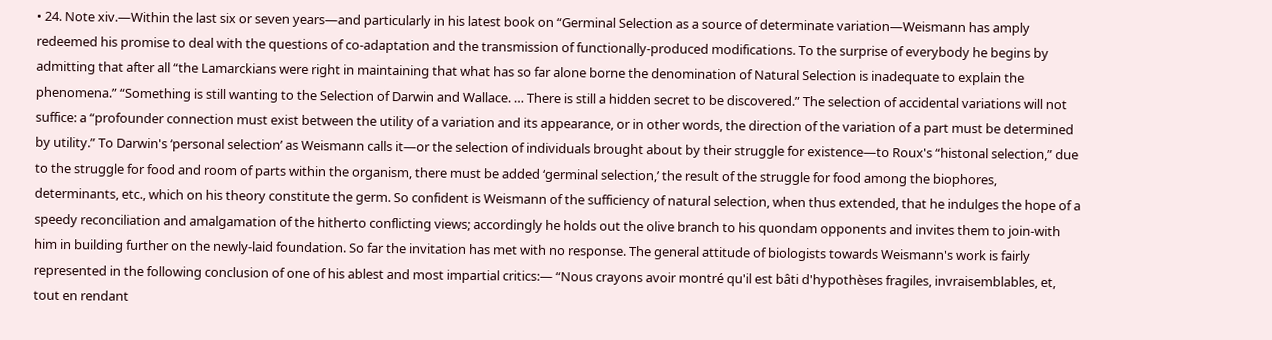• 24. Note xiv.—Within the last six or seven years—and particularly in his latest book on “Germinal Selection as a source of determinate variation—Weismann has amply redeemed his promise to deal with the questions of co-adaptation and the transmission of functionally-produced modifications. To the surprise of everybody he begins by admitting that after all “the Lamarckians were right in maintaining that what has so far alone borne the denomination of Natural Selection is inadequate to explain the phenomena.” “Something is still wanting to the Selection of Darwin and Wallace. … There is still a hidden secret to be discovered.” The selection of accidental variations will not suffice: a “profounder connection must exist between the utility of a variation and its appearance, or in other words, the direction of the variation of a part must be determined by utility.” To Darwin's ‘personal selection’ as Weismann calls it—or the selection of individuals brought about by their struggle for existence—to Roux's “histonal selection,” due to the struggle for food and room of parts within the organism, there must be added ‘germinal selection,’ the result of the struggle for food among the biophores, determinants, etc., which on his theory constitute the germ. So confident is Weismann of the sufficiency of natural selection, when thus extended, that he indulges the hope of a speedy reconciliation and amalgamation of the hitherto conflicting views; accordingly he holds out the olive branch to his quondam opponents and invites them to join-with him in building further on the newly-laid foundation. So far the invitation has met with no response. The general attitude of biologists towards Weismann's work is fairly represented in the following conclusion of one of his ablest and most impartial critics:— “Nous crayons avoir montré qu'il est bâti d'hypothèses fragiles, invraisemblables, et, tout en rendant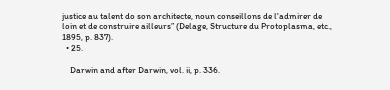justice au talent do son architecte, noun conseillons de l'admirer de loin et de construire ailleurs” (Delage, Structure du Protoplasma, etc., 1895, p. 837).
  • 25.

    Darwin and after Darwin, vol. ii, p. 336.